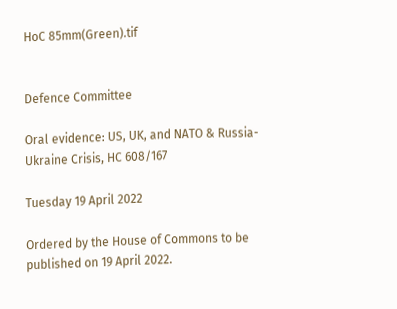HoC 85mm(Green).tif


Defence Committee

Oral evidence: US, UK, and NATO & Russia-Ukraine Crisis, HC 608/167

Tuesday 19 April 2022

Ordered by the House of Commons to be published on 19 April 2022.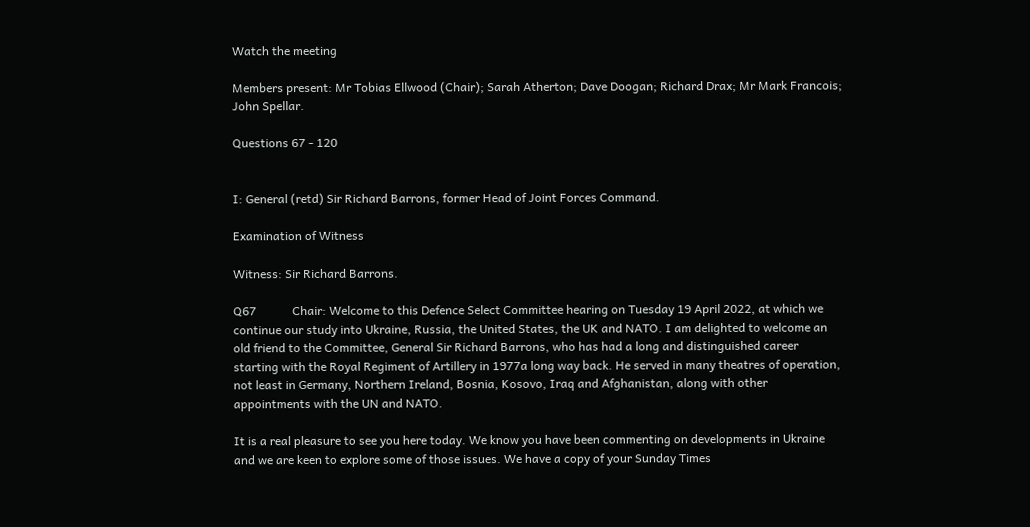Watch the meeting

Members present: Mr Tobias Ellwood (Chair); Sarah Atherton; Dave Doogan; Richard Drax; Mr Mark Francois; John Spellar.

Questions 67 - 120


I: General (retd) Sir Richard Barrons, former Head of Joint Forces Command.

Examination of Witness

Witness: Sir Richard Barrons.

Q67            Chair: Welcome to this Defence Select Committee hearing on Tuesday 19 April 2022, at which we continue our study into Ukraine, Russia, the United States, the UK and NATO. I am delighted to welcome an old friend to the Committee, General Sir Richard Barrons, who has had a long and distinguished career starting with the Royal Regiment of Artillery in 1977a long way back. He served in many theatres of operation, not least in Germany, Northern Ireland, Bosnia, Kosovo, Iraq and Afghanistan, along with other appointments with the UN and NATO.

It is a real pleasure to see you here today. We know you have been commenting on developments in Ukraine and we are keen to explore some of those issues. We have a copy of your Sunday Times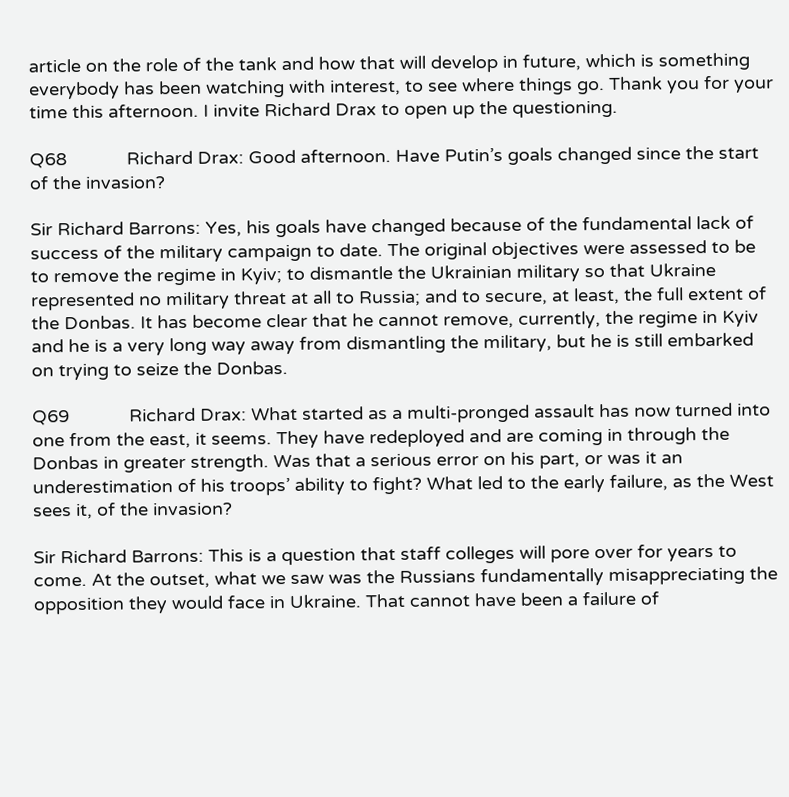article on the role of the tank and how that will develop in future, which is something everybody has been watching with interest, to see where things go. Thank you for your time this afternoon. I invite Richard Drax to open up the questioning.

Q68            Richard Drax: Good afternoon. Have Putin’s goals changed since the start of the invasion?

Sir Richard Barrons: Yes, his goals have changed because of the fundamental lack of success of the military campaign to date. The original objectives were assessed to be to remove the regime in Kyiv; to dismantle the Ukrainian military so that Ukraine represented no military threat at all to Russia; and to secure, at least, the full extent of the Donbas. It has become clear that he cannot remove, currently, the regime in Kyiv and he is a very long way away from dismantling the military, but he is still embarked on trying to seize the Donbas.

Q69            Richard Drax: What started as a multi-pronged assault has now turned into one from the east, it seems. They have redeployed and are coming in through the Donbas in greater strength. Was that a serious error on his part, or was it an underestimation of his troops’ ability to fight? What led to the early failure, as the West sees it, of the invasion?

Sir Richard Barrons: This is a question that staff colleges will pore over for years to come. At the outset, what we saw was the Russians fundamentally misappreciating the opposition they would face in Ukraine. That cannot have been a failure of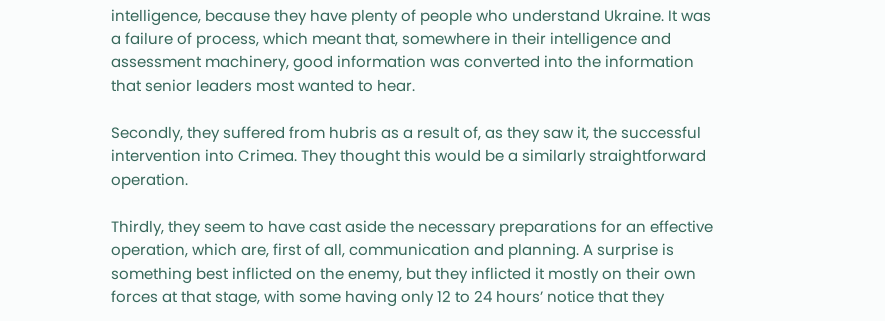intelligence, because they have plenty of people who understand Ukraine. It was a failure of process, which meant that, somewhere in their intelligence and assessment machinery, good information was converted into the information that senior leaders most wanted to hear.

Secondly, they suffered from hubris as a result of, as they saw it, the successful intervention into Crimea. They thought this would be a similarly straightforward operation.

Thirdly, they seem to have cast aside the necessary preparations for an effective operation, which are, first of all, communication and planning. A surprise is something best inflicted on the enemy, but they inflicted it mostly on their own forces at that stage, with some having only 12 to 24 hours’ notice that they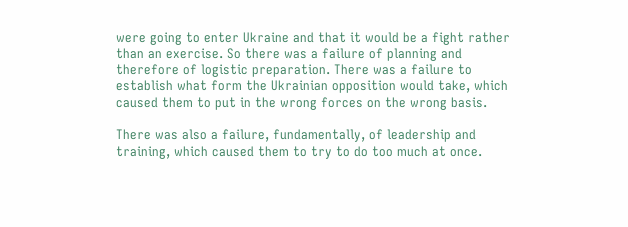were going to enter Ukraine and that it would be a fight rather than an exercise. So there was a failure of planning and therefore of logistic preparation. There was a failure to establish what form the Ukrainian opposition would take, which caused them to put in the wrong forces on the wrong basis.

There was also a failure, fundamentally, of leadership and training, which caused them to try to do too much at once.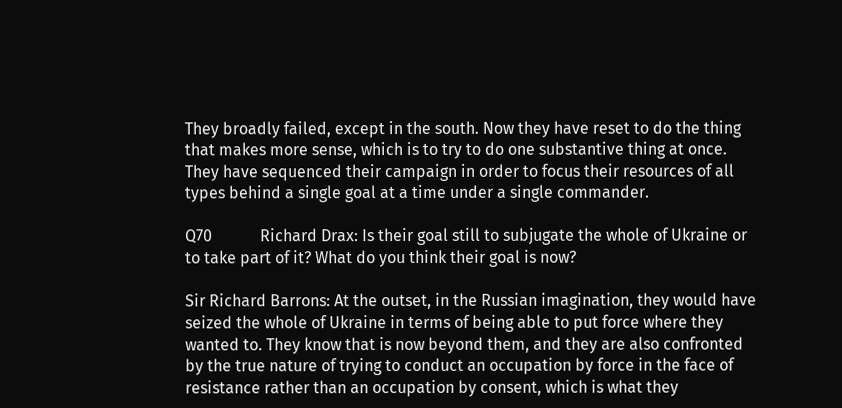They broadly failed, except in the south. Now they have reset to do the thing that makes more sense, which is to try to do one substantive thing at once. They have sequenced their campaign in order to focus their resources of all types behind a single goal at a time under a single commander.

Q70            Richard Drax: Is their goal still to subjugate the whole of Ukraine or to take part of it? What do you think their goal is now?

Sir Richard Barrons: At the outset, in the Russian imagination, they would have seized the whole of Ukraine in terms of being able to put force where they wanted to. They know that is now beyond them, and they are also confronted by the true nature of trying to conduct an occupation by force in the face of resistance rather than an occupation by consent, which is what they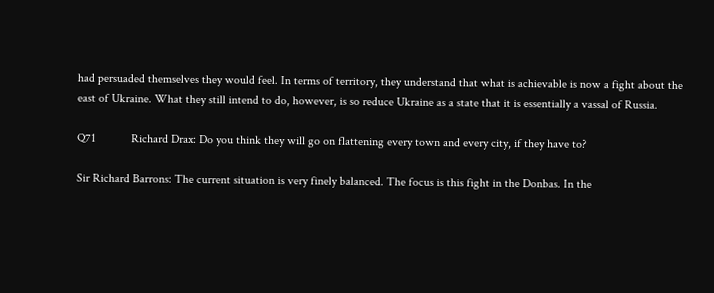had persuaded themselves they would feel. In terms of territory, they understand that what is achievable is now a fight about the east of Ukraine. What they still intend to do, however, is so reduce Ukraine as a state that it is essentially a vassal of Russia.

Q71            Richard Drax: Do you think they will go on flattening every town and every city, if they have to?

Sir Richard Barrons: The current situation is very finely balanced. The focus is this fight in the Donbas. In the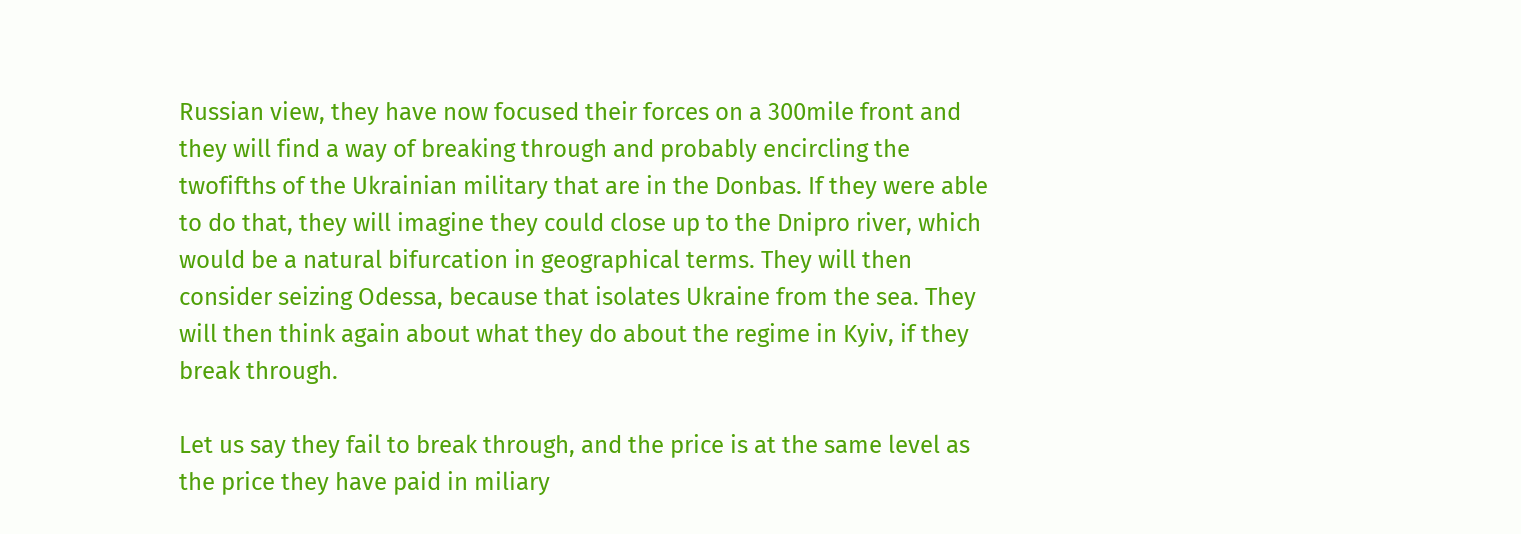Russian view, they have now focused their forces on a 300mile front and they will find a way of breaking through and probably encircling the twofifths of the Ukrainian military that are in the Donbas. If they were able to do that, they will imagine they could close up to the Dnipro river, which would be a natural bifurcation in geographical terms. They will then consider seizing Odessa, because that isolates Ukraine from the sea. They will then think again about what they do about the regime in Kyiv, if they break through.

Let us say they fail to break through, and the price is at the same level as the price they have paid in miliary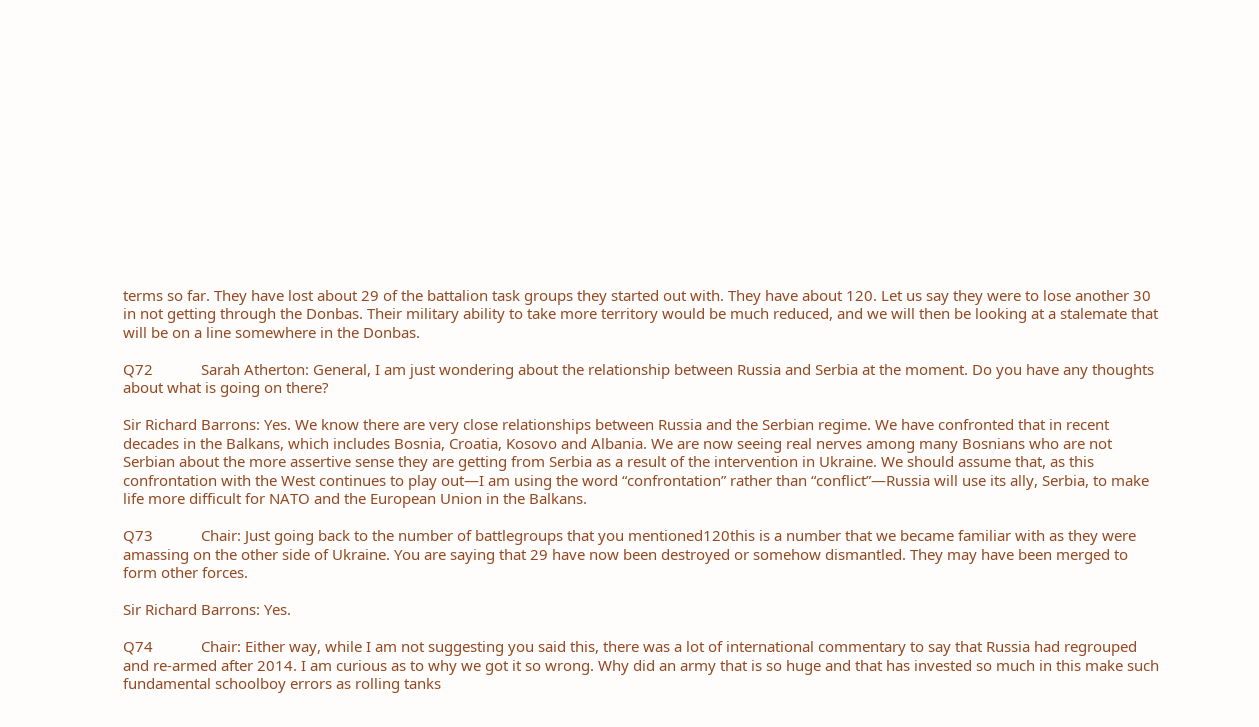terms so far. They have lost about 29 of the battalion task groups they started out with. They have about 120. Let us say they were to lose another 30 in not getting through the Donbas. Their military ability to take more territory would be much reduced, and we will then be looking at a stalemate that will be on a line somewhere in the Donbas.

Q72            Sarah Atherton: General, I am just wondering about the relationship between Russia and Serbia at the moment. Do you have any thoughts about what is going on there?

Sir Richard Barrons: Yes. We know there are very close relationships between Russia and the Serbian regime. We have confronted that in recent decades in the Balkans, which includes Bosnia, Croatia, Kosovo and Albania. We are now seeing real nerves among many Bosnians who are not Serbian about the more assertive sense they are getting from Serbia as a result of the intervention in Ukraine. We should assume that, as this confrontation with the West continues to play out—I am using the word “confrontation” rather than “conflict”—Russia will use its ally, Serbia, to make life more difficult for NATO and the European Union in the Balkans.

Q73            Chair: Just going back to the number of battlegroups that you mentioned120this is a number that we became familiar with as they were amassing on the other side of Ukraine. You are saying that 29 have now been destroyed or somehow dismantled. They may have been merged to form other forces.

Sir Richard Barrons: Yes.

Q74            Chair: Either way, while I am not suggesting you said this, there was a lot of international commentary to say that Russia had regrouped and re-armed after 2014. I am curious as to why we got it so wrong. Why did an army that is so huge and that has invested so much in this make such fundamental schoolboy errors as rolling tanks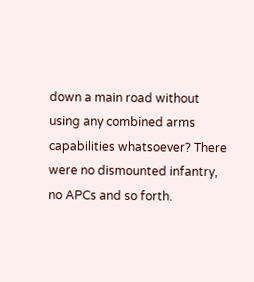down a main road without using any combined arms capabilities whatsoever? There were no dismounted infantry, no APCs and so forth.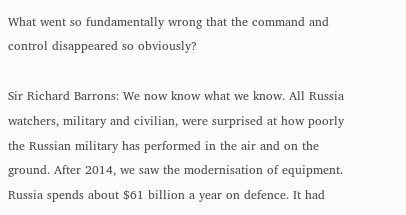What went so fundamentally wrong that the command and control disappeared so obviously?

Sir Richard Barrons: We now know what we know. All Russia watchers, military and civilian, were surprised at how poorly the Russian military has performed in the air and on the ground. After 2014, we saw the modernisation of equipment. Russia spends about $61 billion a year on defence. It had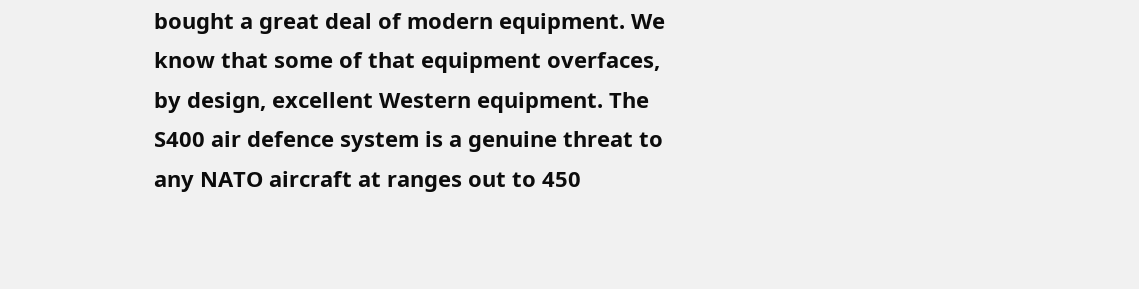bought a great deal of modern equipment. We know that some of that equipment overfaces, by design, excellent Western equipment. The S400 air defence system is a genuine threat to any NATO aircraft at ranges out to 450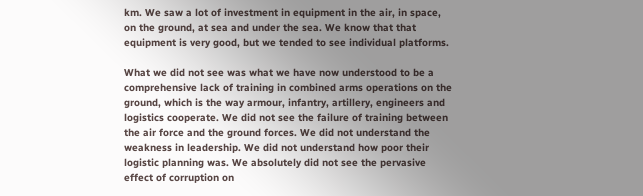km. We saw a lot of investment in equipment in the air, in space, on the ground, at sea and under the sea. We know that that equipment is very good, but we tended to see individual platforms.

What we did not see was what we have now understood to be a comprehensive lack of training in combined arms operations on the ground, which is the way armour, infantry, artillery, engineers and logistics cooperate. We did not see the failure of training between the air force and the ground forces. We did not understand the weakness in leadership. We did not understand how poor their logistic planning was. We absolutely did not see the pervasive effect of corruption on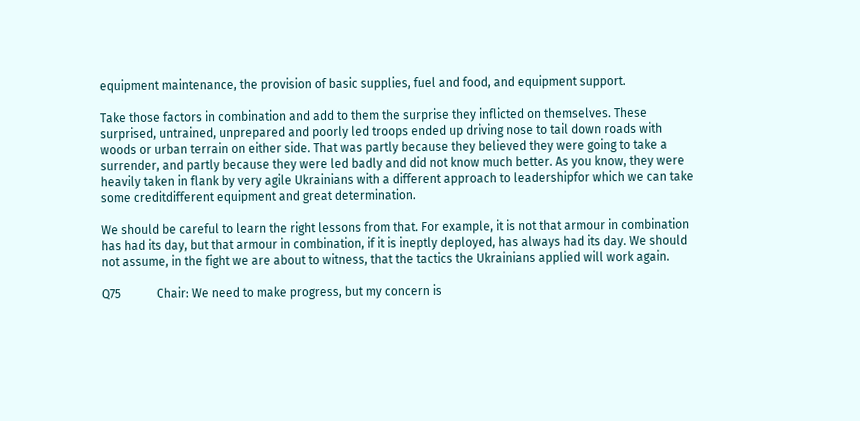equipment maintenance, the provision of basic supplies, fuel and food, and equipment support.

Take those factors in combination and add to them the surprise they inflicted on themselves. These surprised, untrained, unprepared and poorly led troops ended up driving nose to tail down roads with woods or urban terrain on either side. That was partly because they believed they were going to take a surrender, and partly because they were led badly and did not know much better. As you know, they were heavily taken in flank by very agile Ukrainians with a different approach to leadershipfor which we can take some creditdifferent equipment and great determination.

We should be careful to learn the right lessons from that. For example, it is not that armour in combination has had its day, but that armour in combination, if it is ineptly deployed, has always had its day. We should not assume, in the fight we are about to witness, that the tactics the Ukrainians applied will work again.

Q75            Chair: We need to make progress, but my concern is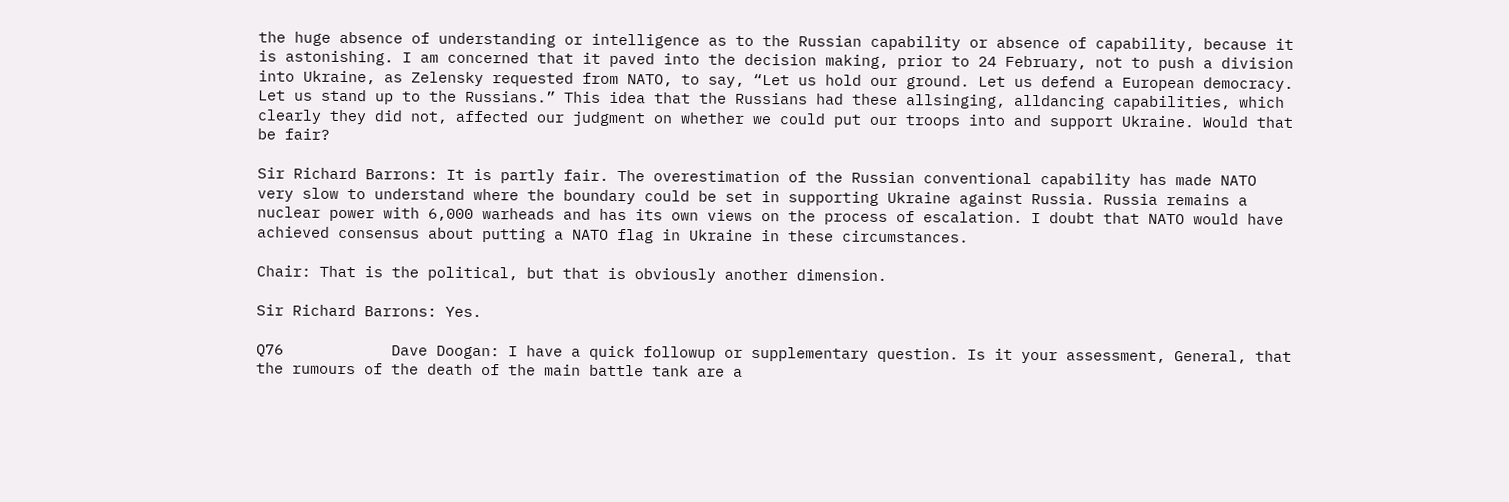the huge absence of understanding or intelligence as to the Russian capability or absence of capability, because it is astonishing. I am concerned that it paved into the decision making, prior to 24 February, not to push a division into Ukraine, as Zelensky requested from NATO, to say, “Let us hold our ground. Let us defend a European democracy. Let us stand up to the Russians.” This idea that the Russians had these allsinging, alldancing capabilities, which clearly they did not, affected our judgment on whether we could put our troops into and support Ukraine. Would that be fair?

Sir Richard Barrons: It is partly fair. The overestimation of the Russian conventional capability has made NATO very slow to understand where the boundary could be set in supporting Ukraine against Russia. Russia remains a nuclear power with 6,000 warheads and has its own views on the process of escalation. I doubt that NATO would have achieved consensus about putting a NATO flag in Ukraine in these circumstances.

Chair: That is the political, but that is obviously another dimension.

Sir Richard Barrons: Yes.

Q76            Dave Doogan: I have a quick followup or supplementary question. Is it your assessment, General, that the rumours of the death of the main battle tank are a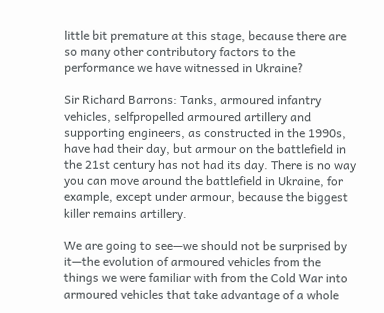little bit premature at this stage, because there are so many other contributory factors to the performance we have witnessed in Ukraine?

Sir Richard Barrons: Tanks, armoured infantry vehicles, selfpropelled armoured artillery and supporting engineers, as constructed in the 1990s, have had their day, but armour on the battlefield in the 21st century has not had its day. There is no way you can move around the battlefield in Ukraine, for example, except under armour, because the biggest killer remains artillery.

We are going to see—we should not be surprised by it—the evolution of armoured vehicles from the things we were familiar with from the Cold War into armoured vehicles that take advantage of a whole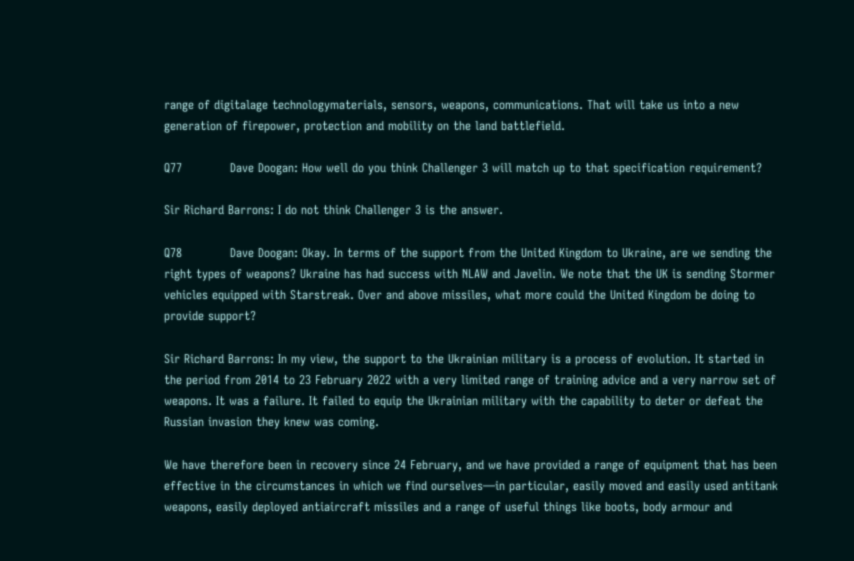range of digitalage technologymaterials, sensors, weapons, communications. That will take us into a new generation of firepower, protection and mobility on the land battlefield.

Q77            Dave Doogan: How well do you think Challenger 3 will match up to that specification requirement?

Sir Richard Barrons: I do not think Challenger 3 is the answer.

Q78            Dave Doogan: Okay. In terms of the support from the United Kingdom to Ukraine, are we sending the right types of weapons? Ukraine has had success with NLAW and Javelin. We note that the UK is sending Stormer vehicles equipped with Starstreak. Over and above missiles, what more could the United Kingdom be doing to provide support?

Sir Richard Barrons: In my view, the support to the Ukrainian military is a process of evolution. It started in the period from 2014 to 23 February 2022 with a very limited range of training advice and a very narrow set of weapons. It was a failure. It failed to equip the Ukrainian military with the capability to deter or defeat the Russian invasion they knew was coming.

We have therefore been in recovery since 24 February, and we have provided a range of equipment that has been effective in the circumstances in which we find ourselves—in particular, easily moved and easily used antitank weapons, easily deployed antiaircraft missiles and a range of useful things like boots, body armour and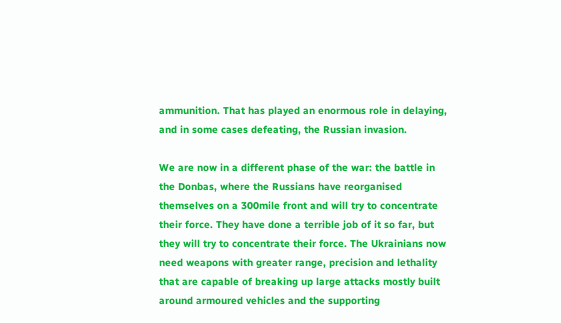ammunition. That has played an enormous role in delaying, and in some cases defeating, the Russian invasion.

We are now in a different phase of the war: the battle in the Donbas, where the Russians have reorganised themselves on a 300mile front and will try to concentrate their force. They have done a terrible job of it so far, but they will try to concentrate their force. The Ukrainians now need weapons with greater range, precision and lethality that are capable of breaking up large attacks mostly built around armoured vehicles and the supporting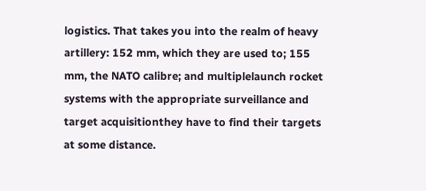logistics. That takes you into the realm of heavy artillery: 152 mm, which they are used to; 155 mm, the NATO calibre; and multiplelaunch rocket systems with the appropriate surveillance and target acquisitionthey have to find their targets at some distance.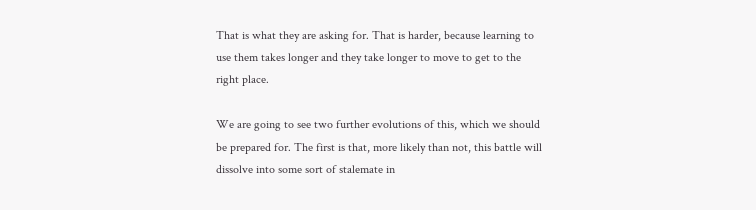That is what they are asking for. That is harder, because learning to use them takes longer and they take longer to move to get to the right place.

We are going to see two further evolutions of this, which we should be prepared for. The first is that, more likely than not, this battle will dissolve into some sort of stalemate in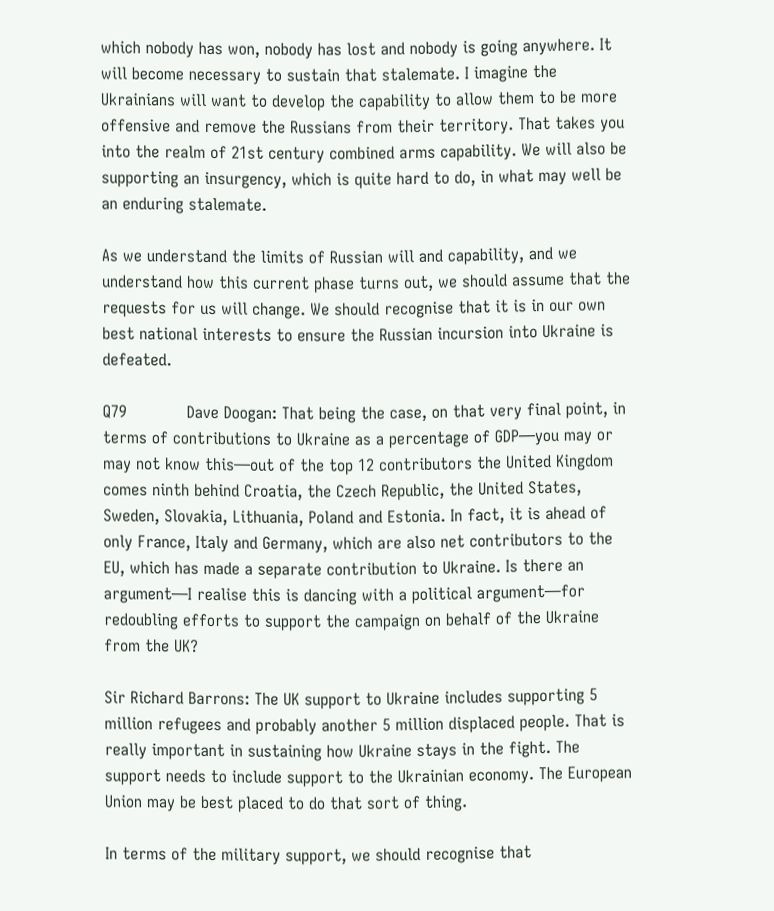which nobody has won, nobody has lost and nobody is going anywhere. It will become necessary to sustain that stalemate. I imagine the Ukrainians will want to develop the capability to allow them to be more offensive and remove the Russians from their territory. That takes you into the realm of 21st century combined arms capability. We will also be supporting an insurgency, which is quite hard to do, in what may well be an enduring stalemate.

As we understand the limits of Russian will and capability, and we understand how this current phase turns out, we should assume that the requests for us will change. We should recognise that it is in our own best national interests to ensure the Russian incursion into Ukraine is defeated.

Q79            Dave Doogan: That being the case, on that very final point, in terms of contributions to Ukraine as a percentage of GDP—you may or may not know this—out of the top 12 contributors the United Kingdom comes ninth behind Croatia, the Czech Republic, the United States, Sweden, Slovakia, Lithuania, Poland and Estonia. In fact, it is ahead of only France, Italy and Germany, which are also net contributors to the EU, which has made a separate contribution to Ukraine. Is there an argument—I realise this is dancing with a political argument—for redoubling efforts to support the campaign on behalf of the Ukraine from the UK?

Sir Richard Barrons: The UK support to Ukraine includes supporting 5 million refugees and probably another 5 million displaced people. That is really important in sustaining how Ukraine stays in the fight. The support needs to include support to the Ukrainian economy. The European Union may be best placed to do that sort of thing.

In terms of the military support, we should recognise that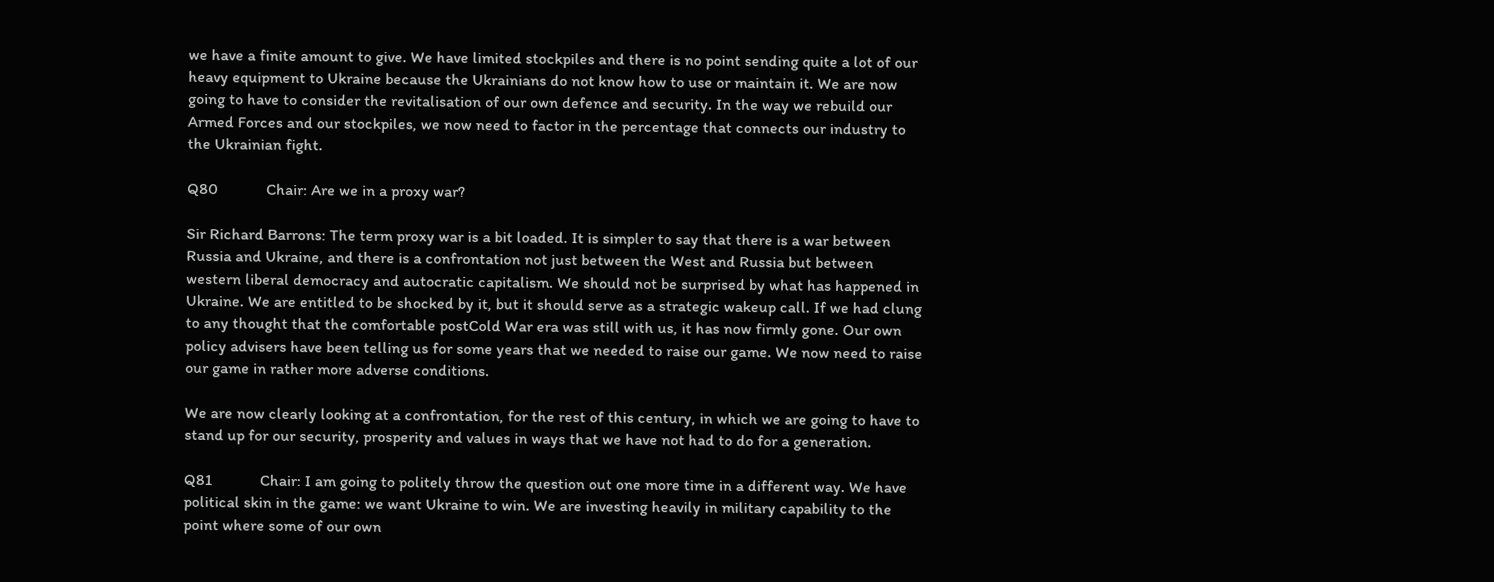we have a finite amount to give. We have limited stockpiles and there is no point sending quite a lot of our heavy equipment to Ukraine because the Ukrainians do not know how to use or maintain it. We are now going to have to consider the revitalisation of our own defence and security. In the way we rebuild our Armed Forces and our stockpiles, we now need to factor in the percentage that connects our industry to the Ukrainian fight.

Q80            Chair: Are we in a proxy war?

Sir Richard Barrons: The term proxy war is a bit loaded. It is simpler to say that there is a war between Russia and Ukraine, and there is a confrontation not just between the West and Russia but between western liberal democracy and autocratic capitalism. We should not be surprised by what has happened in Ukraine. We are entitled to be shocked by it, but it should serve as a strategic wakeup call. If we had clung to any thought that the comfortable postCold War era was still with us, it has now firmly gone. Our own policy advisers have been telling us for some years that we needed to raise our game. We now need to raise our game in rather more adverse conditions.

We are now clearly looking at a confrontation, for the rest of this century, in which we are going to have to stand up for our security, prosperity and values in ways that we have not had to do for a generation.

Q81            Chair: I am going to politely throw the question out one more time in a different way. We have political skin in the game: we want Ukraine to win. We are investing heavily in military capability to the point where some of our own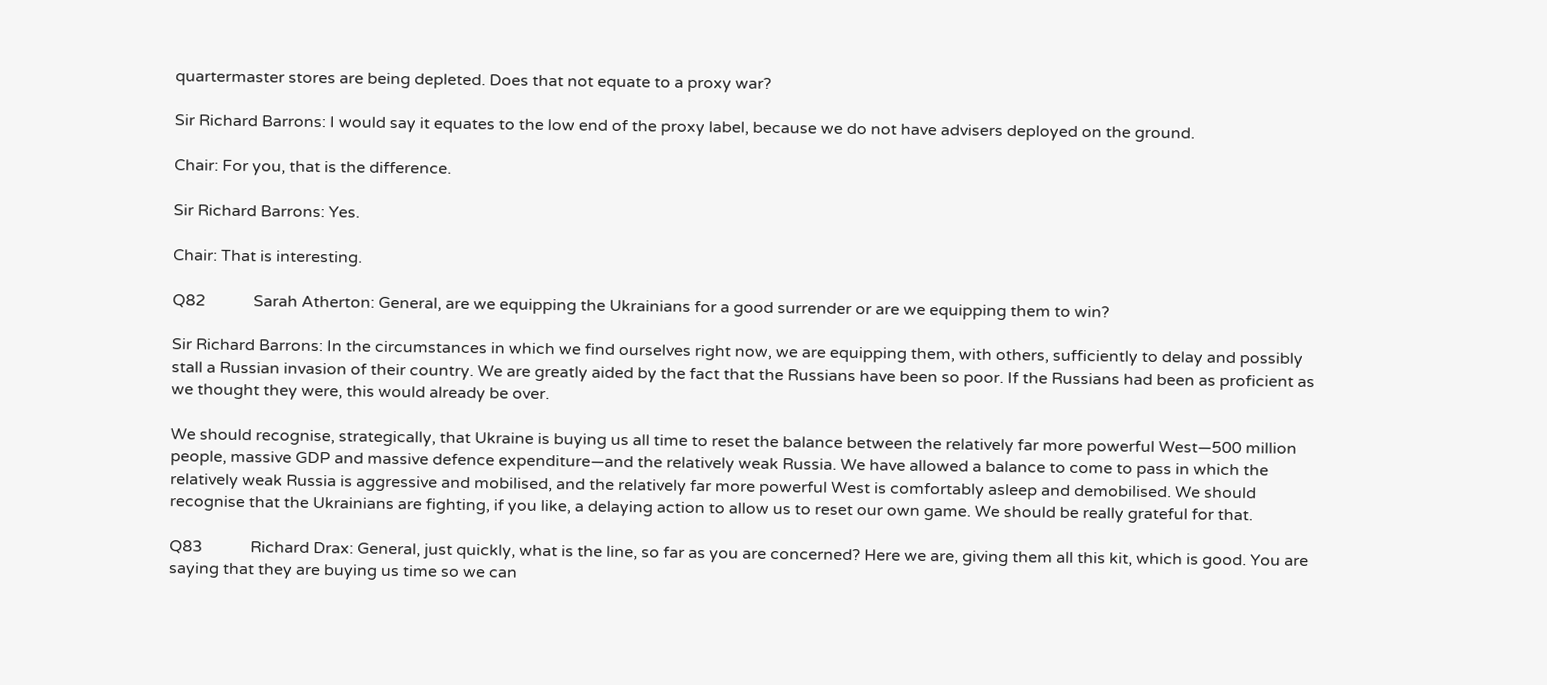quartermaster stores are being depleted. Does that not equate to a proxy war?

Sir Richard Barrons: I would say it equates to the low end of the proxy label, because we do not have advisers deployed on the ground.

Chair: For you, that is the difference.

Sir Richard Barrons: Yes.

Chair: That is interesting.

Q82            Sarah Atherton: General, are we equipping the Ukrainians for a good surrender or are we equipping them to win?

Sir Richard Barrons: In the circumstances in which we find ourselves right now, we are equipping them, with others, sufficiently to delay and possibly stall a Russian invasion of their country. We are greatly aided by the fact that the Russians have been so poor. If the Russians had been as proficient as we thought they were, this would already be over.

We should recognise, strategically, that Ukraine is buying us all time to reset the balance between the relatively far more powerful West—500 million people, massive GDP and massive defence expenditure—and the relatively weak Russia. We have allowed a balance to come to pass in which the relatively weak Russia is aggressive and mobilised, and the relatively far more powerful West is comfortably asleep and demobilised. We should recognise that the Ukrainians are fighting, if you like, a delaying action to allow us to reset our own game. We should be really grateful for that.

Q83            Richard Drax: General, just quickly, what is the line, so far as you are concerned? Here we are, giving them all this kit, which is good. You are saying that they are buying us time so we can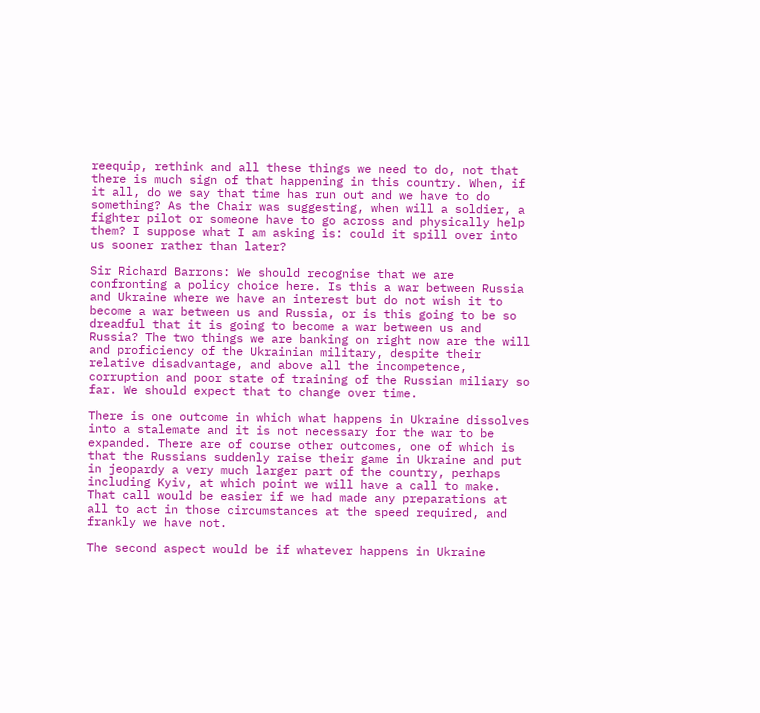reequip, rethink and all these things we need to do, not that there is much sign of that happening in this country. When, if it all, do we say that time has run out and we have to do something? As the Chair was suggesting, when will a soldier, a fighter pilot or someone have to go across and physically help them? I suppose what I am asking is: could it spill over into us sooner rather than later?

Sir Richard Barrons: We should recognise that we are confronting a policy choice here. Is this a war between Russia and Ukraine where we have an interest but do not wish it to become a war between us and Russia, or is this going to be so dreadful that it is going to become a war between us and Russia? The two things we are banking on right now are the will and proficiency of the Ukrainian military, despite their relative disadvantage, and above all the incompetence, corruption and poor state of training of the Russian miliary so far. We should expect that to change over time.

There is one outcome in which what happens in Ukraine dissolves into a stalemate and it is not necessary for the war to be expanded. There are of course other outcomes, one of which is that the Russians suddenly raise their game in Ukraine and put in jeopardy a very much larger part of the country, perhaps including Kyiv, at which point we will have a call to make. That call would be easier if we had made any preparations at all to act in those circumstances at the speed required, and frankly we have not.

The second aspect would be if whatever happens in Ukraine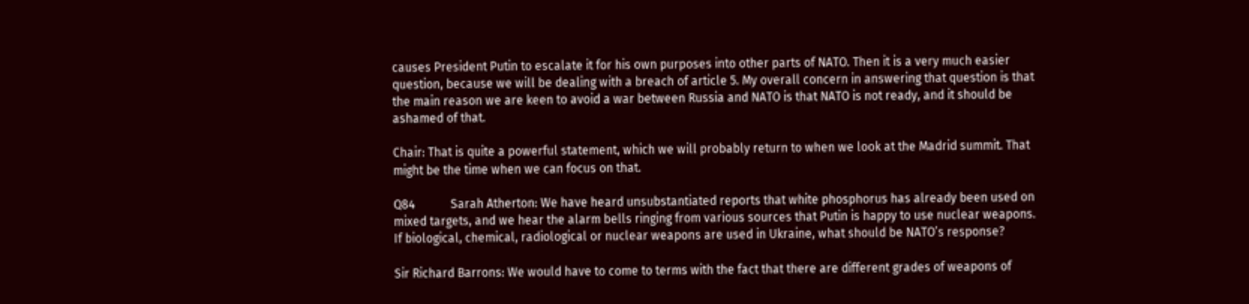causes President Putin to escalate it for his own purposes into other parts of NATO. Then it is a very much easier question, because we will be dealing with a breach of article 5. My overall concern in answering that question is that the main reason we are keen to avoid a war between Russia and NATO is that NATO is not ready, and it should be ashamed of that.

Chair: That is quite a powerful statement, which we will probably return to when we look at the Madrid summit. That might be the time when we can focus on that.

Q84            Sarah Atherton: We have heard unsubstantiated reports that white phosphorus has already been used on mixed targets, and we hear the alarm bells ringing from various sources that Putin is happy to use nuclear weapons. If biological, chemical, radiological or nuclear weapons are used in Ukraine, what should be NATO’s response?

Sir Richard Barrons: We would have to come to terms with the fact that there are different grades of weapons of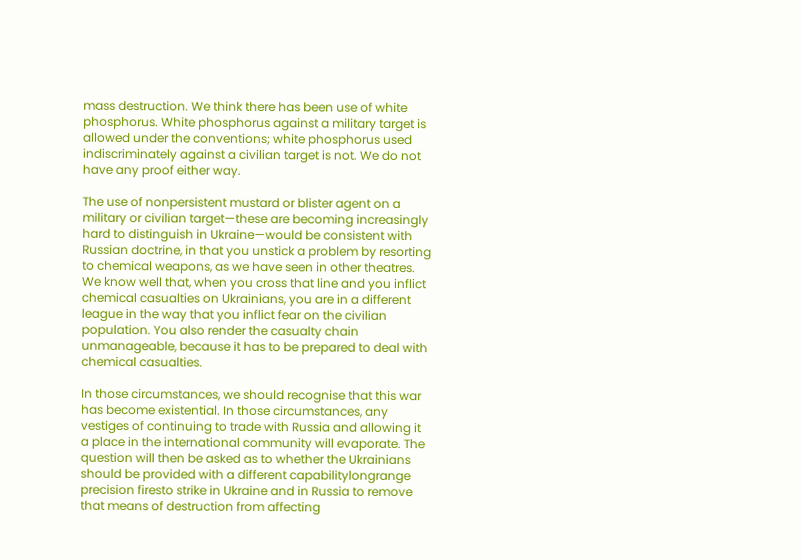mass destruction. We think there has been use of white phosphorus. White phosphorus against a military target is allowed under the conventions; white phosphorus used indiscriminately against a civilian target is not. We do not have any proof either way.

The use of nonpersistent mustard or blister agent on a military or civilian target—these are becoming increasingly hard to distinguish in Ukraine—would be consistent with Russian doctrine, in that you unstick a problem by resorting to chemical weapons, as we have seen in other theatres. We know well that, when you cross that line and you inflict chemical casualties on Ukrainians, you are in a different league in the way that you inflict fear on the civilian population. You also render the casualty chain unmanageable, because it has to be prepared to deal with chemical casualties.

In those circumstances, we should recognise that this war has become existential. In those circumstances, any vestiges of continuing to trade with Russia and allowing it a place in the international community will evaporate. The question will then be asked as to whether the Ukrainians should be provided with a different capabilitylongrange precision firesto strike in Ukraine and in Russia to remove that means of destruction from affecting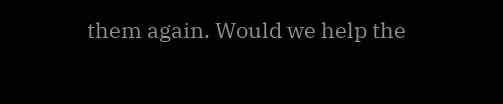them again. Would we help the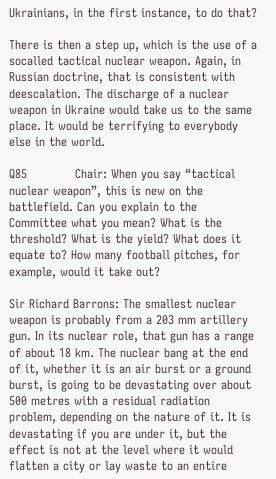Ukrainians, in the first instance, to do that?

There is then a step up, which is the use of a socalled tactical nuclear weapon. Again, in Russian doctrine, that is consistent with deescalation. The discharge of a nuclear weapon in Ukraine would take us to the same place. It would be terrifying to everybody else in the world.

Q85            Chair: When you say “tactical nuclear weapon”, this is new on the battlefield. Can you explain to the Committee what you mean? What is the threshold? What is the yield? What does it equate to? How many football pitches, for example, would it take out?

Sir Richard Barrons: The smallest nuclear weapon is probably from a 203 mm artillery gun. In its nuclear role, that gun has a range of about 18 km. The nuclear bang at the end of it, whether it is an air burst or a ground burst, is going to be devastating over about 500 metres with a residual radiation problem, depending on the nature of it. It is devastating if you are under it, but the effect is not at the level where it would flatten a city or lay waste to an entire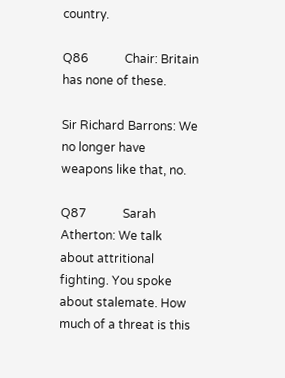country.

Q86            Chair: Britain has none of these.

Sir Richard Barrons: We no longer have weapons like that, no.

Q87            Sarah Atherton: We talk about attritional fighting. You spoke about stalemate. How much of a threat is this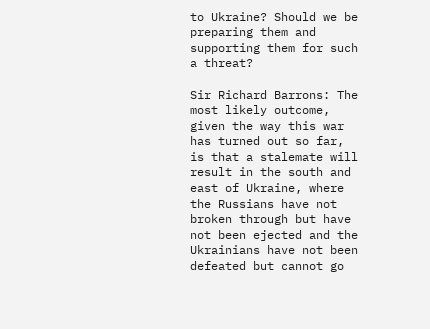to Ukraine? Should we be preparing them and supporting them for such a threat?

Sir Richard Barrons: The most likely outcome, given the way this war has turned out so far, is that a stalemate will result in the south and east of Ukraine, where the Russians have not broken through but have not been ejected and the Ukrainians have not been defeated but cannot go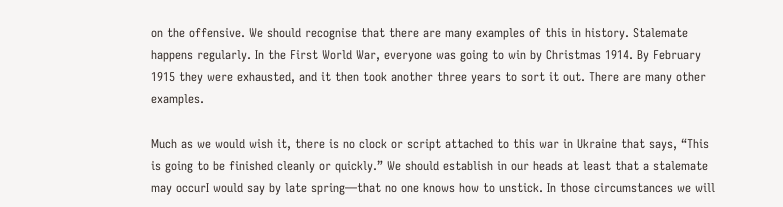on the offensive. We should recognise that there are many examples of this in history. Stalemate happens regularly. In the First World War, everyone was going to win by Christmas 1914. By February 1915 they were exhausted, and it then took another three years to sort it out. There are many other examples.

Much as we would wish it, there is no clock or script attached to this war in Ukraine that says, “This is going to be finished cleanly or quickly.” We should establish in our heads at least that a stalemate may occurI would say by late spring—that no one knows how to unstick. In those circumstances we will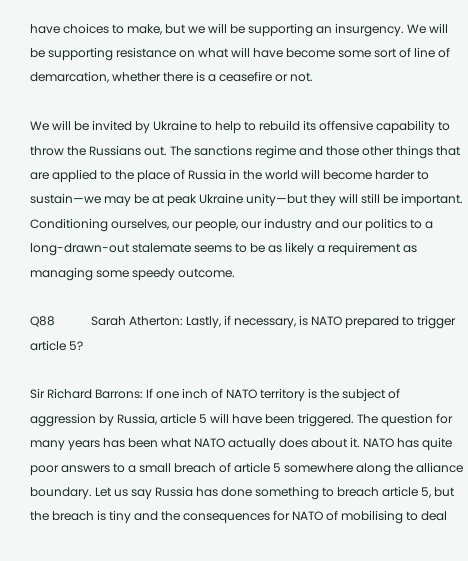have choices to make, but we will be supporting an insurgency. We will be supporting resistance on what will have become some sort of line of demarcation, whether there is a ceasefire or not.

We will be invited by Ukraine to help to rebuild its offensive capability to throw the Russians out. The sanctions regime and those other things that are applied to the place of Russia in the world will become harder to sustain—we may be at peak Ukraine unity—but they will still be important. Conditioning ourselves, our people, our industry and our politics to a long-drawn-out stalemate seems to be as likely a requirement as managing some speedy outcome.

Q88            Sarah Atherton: Lastly, if necessary, is NATO prepared to trigger article 5?

Sir Richard Barrons: If one inch of NATO territory is the subject of aggression by Russia, article 5 will have been triggered. The question for many years has been what NATO actually does about it. NATO has quite poor answers to a small breach of article 5 somewhere along the alliance boundary. Let us say Russia has done something to breach article 5, but the breach is tiny and the consequences for NATO of mobilising to deal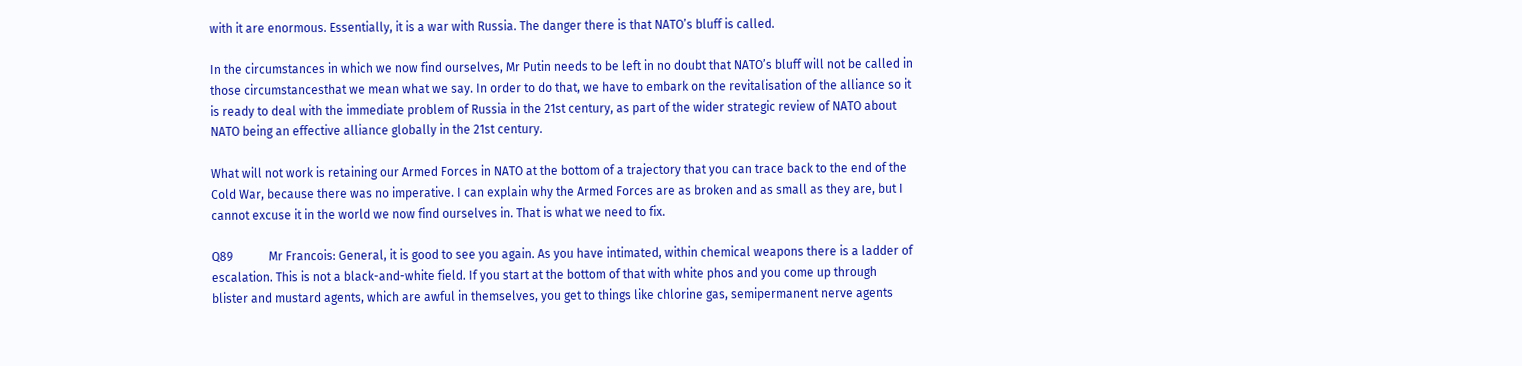with it are enormous. Essentially, it is a war with Russia. The danger there is that NATO’s bluff is called.

In the circumstances in which we now find ourselves, Mr Putin needs to be left in no doubt that NATO’s bluff will not be called in those circumstancesthat we mean what we say. In order to do that, we have to embark on the revitalisation of the alliance so it is ready to deal with the immediate problem of Russia in the 21st century, as part of the wider strategic review of NATO about NATO being an effective alliance globally in the 21st century.

What will not work is retaining our Armed Forces in NATO at the bottom of a trajectory that you can trace back to the end of the Cold War, because there was no imperative. I can explain why the Armed Forces are as broken and as small as they are, but I cannot excuse it in the world we now find ourselves in. That is what we need to fix.

Q89            Mr Francois: General, it is good to see you again. As you have intimated, within chemical weapons there is a ladder of escalation. This is not a black-and-white field. If you start at the bottom of that with white phos and you come up through blister and mustard agents, which are awful in themselves, you get to things like chlorine gas, semipermanent nerve agents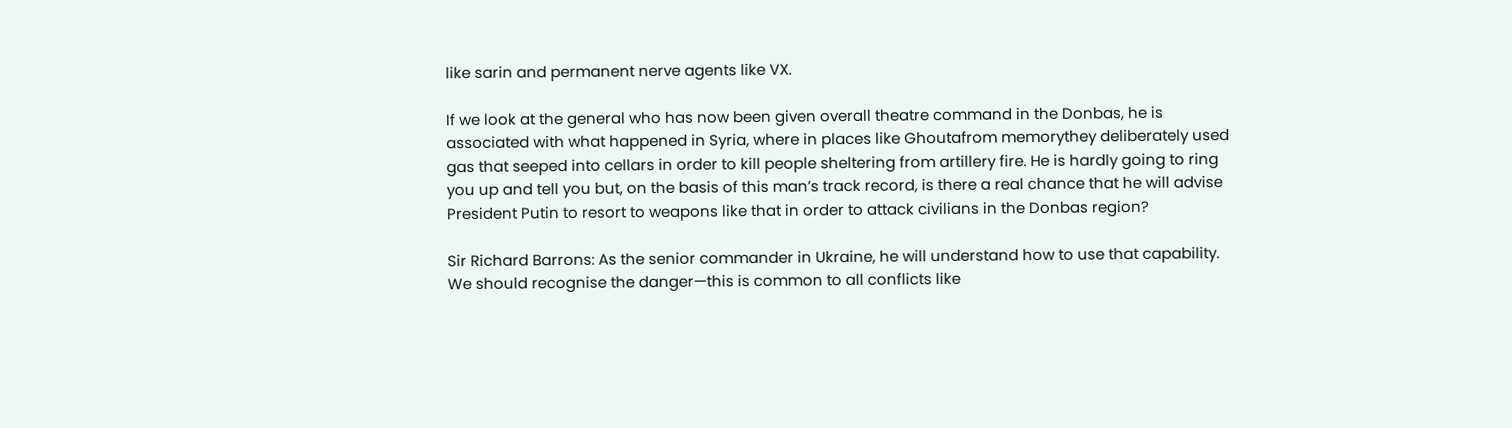like sarin and permanent nerve agents like VX.

If we look at the general who has now been given overall theatre command in the Donbas, he is associated with what happened in Syria, where in places like Ghoutafrom memorythey deliberately used gas that seeped into cellars in order to kill people sheltering from artillery fire. He is hardly going to ring you up and tell you but, on the basis of this man’s track record, is there a real chance that he will advise President Putin to resort to weapons like that in order to attack civilians in the Donbas region?

Sir Richard Barrons: As the senior commander in Ukraine, he will understand how to use that capability. We should recognise the danger—this is common to all conflicts like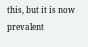this, but it is now prevalent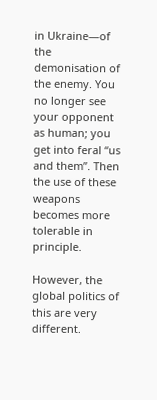in Ukraine—of the demonisation of the enemy. You no longer see your opponent as human; you get into feral “us and them”. Then the use of these weapons becomes more tolerable in principle.

However, the global politics of this are very different.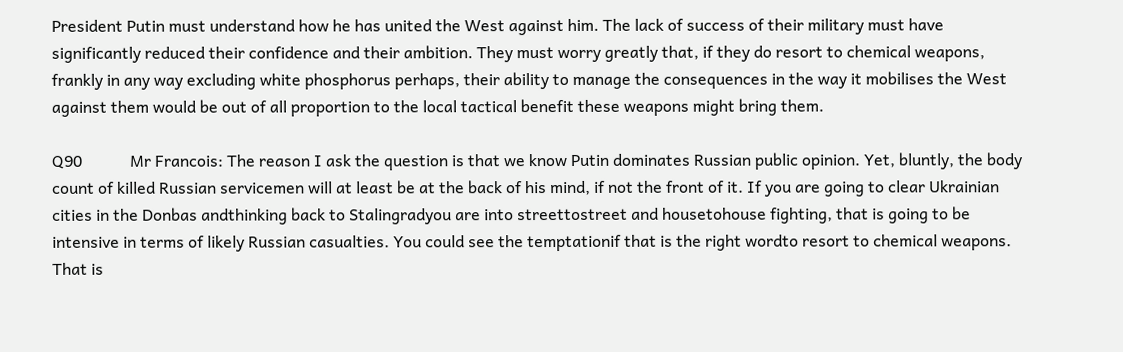President Putin must understand how he has united the West against him. The lack of success of their military must have significantly reduced their confidence and their ambition. They must worry greatly that, if they do resort to chemical weapons, frankly in any way excluding white phosphorus perhaps, their ability to manage the consequences in the way it mobilises the West against them would be out of all proportion to the local tactical benefit these weapons might bring them.

Q90            Mr Francois: The reason I ask the question is that we know Putin dominates Russian public opinion. Yet, bluntly, the body count of killed Russian servicemen will at least be at the back of his mind, if not the front of it. If you are going to clear Ukrainian cities in the Donbas andthinking back to Stalingradyou are into streettostreet and housetohouse fighting, that is going to be intensive in terms of likely Russian casualties. You could see the temptationif that is the right wordto resort to chemical weapons. That is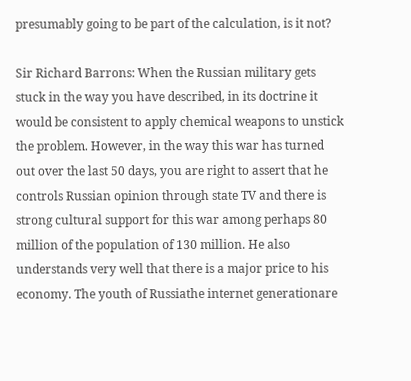presumably going to be part of the calculation, is it not?

Sir Richard Barrons: When the Russian military gets stuck in the way you have described, in its doctrine it would be consistent to apply chemical weapons to unstick the problem. However, in the way this war has turned out over the last 50 days, you are right to assert that he controls Russian opinion through state TV and there is strong cultural support for this war among perhaps 80 million of the population of 130 million. He also understands very well that there is a major price to his economy. The youth of Russiathe internet generationare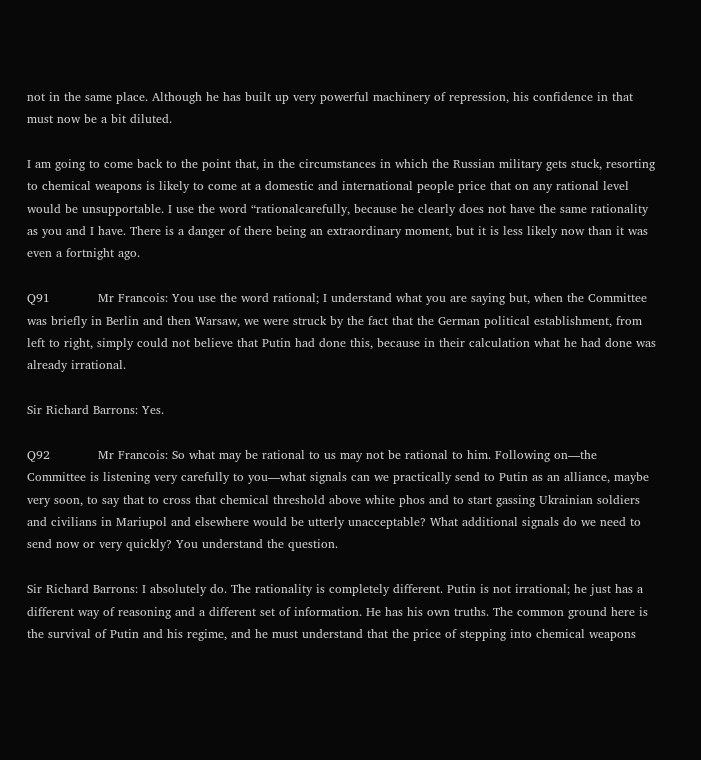not in the same place. Although he has built up very powerful machinery of repression, his confidence in that must now be a bit diluted.

I am going to come back to the point that, in the circumstances in which the Russian military gets stuck, resorting to chemical weapons is likely to come at a domestic and international people price that on any rational level would be unsupportable. I use the word “rationalcarefully, because he clearly does not have the same rationality as you and I have. There is a danger of there being an extraordinary moment, but it is less likely now than it was even a fortnight ago.

Q91            Mr Francois: You use the word rational; I understand what you are saying but, when the Committee was briefly in Berlin and then Warsaw, we were struck by the fact that the German political establishment, from left to right, simply could not believe that Putin had done this, because in their calculation what he had done was already irrational.

Sir Richard Barrons: Yes.

Q92            Mr Francois: So what may be rational to us may not be rational to him. Following on—the Committee is listening very carefully to you—what signals can we practically send to Putin as an alliance, maybe very soon, to say that to cross that chemical threshold above white phos and to start gassing Ukrainian soldiers and civilians in Mariupol and elsewhere would be utterly unacceptable? What additional signals do we need to send now or very quickly? You understand the question.

Sir Richard Barrons: I absolutely do. The rationality is completely different. Putin is not irrational; he just has a different way of reasoning and a different set of information. He has his own truths. The common ground here is the survival of Putin and his regime, and he must understand that the price of stepping into chemical weapons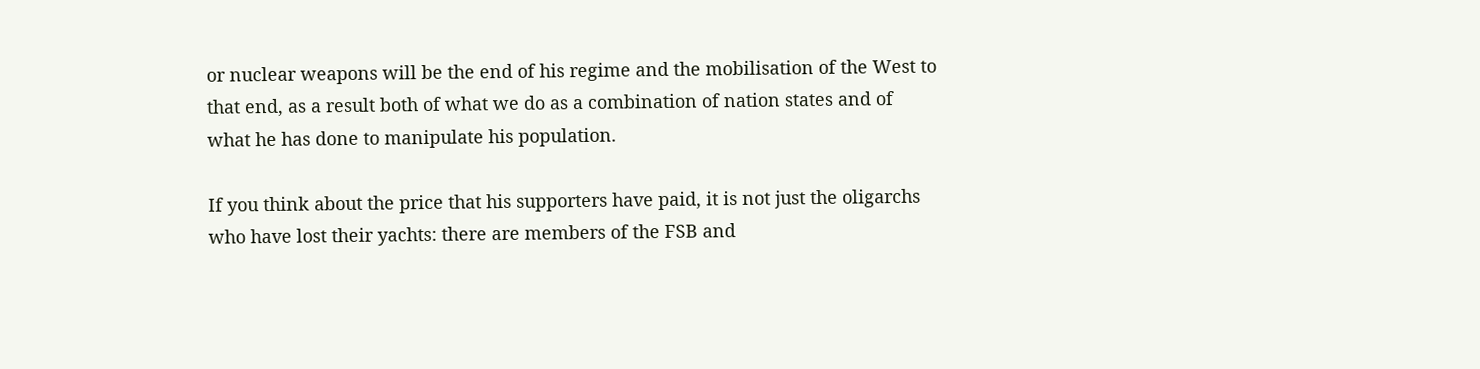or nuclear weapons will be the end of his regime and the mobilisation of the West to that end, as a result both of what we do as a combination of nation states and of what he has done to manipulate his population.

If you think about the price that his supporters have paid, it is not just the oligarchs who have lost their yachts: there are members of the FSB and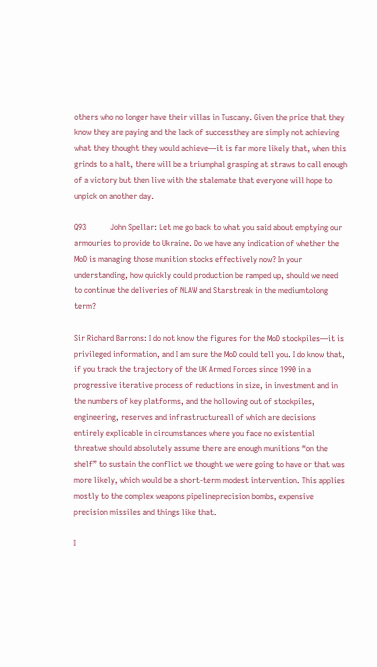others who no longer have their villas in Tuscany. Given the price that they know they are paying and the lack of successthey are simply not achieving what they thought they would achieve—it is far more likely that, when this grinds to a halt, there will be a triumphal grasping at straws to call enough of a victory but then live with the stalemate that everyone will hope to unpick on another day.

Q93            John Spellar: Let me go back to what you said about emptying our armouries to provide to Ukraine. Do we have any indication of whether the MoD is managing those munition stocks effectively now? In your understanding, how quickly could production be ramped up, should we need to continue the deliveries of NLAW and Starstreak in the mediumtolong term?

Sir Richard Barrons: I do not know the figures for the MoD stockpiles—it is privileged information, and I am sure the MoD could tell you. I do know that, if you track the trajectory of the UK Armed Forces since 1990 in a progressive iterative process of reductions in size, in investment and in the numbers of key platforms, and the hollowing out of stockpiles, engineering, reserves and infrastructureall of which are decisions entirely explicable in circumstances where you face no existential threatwe should absolutely assume there are enough munitions “on the shelf” to sustain the conflict we thought we were going to have or that was more likely, which would be a short-term modest intervention. This applies mostly to the complex weapons pipelineprecision bombs, expensive precision missiles and things like that.

I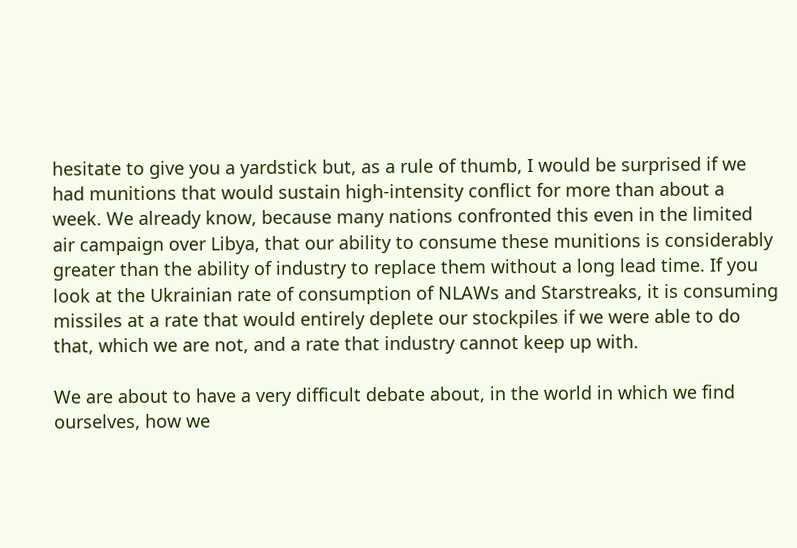hesitate to give you a yardstick but, as a rule of thumb, I would be surprised if we had munitions that would sustain high-intensity conflict for more than about a week. We already know, because many nations confronted this even in the limited air campaign over Libya, that our ability to consume these munitions is considerably greater than the ability of industry to replace them without a long lead time. If you look at the Ukrainian rate of consumption of NLAWs and Starstreaks, it is consuming missiles at a rate that would entirely deplete our stockpiles if we were able to do that, which we are not, and a rate that industry cannot keep up with.

We are about to have a very difficult debate about, in the world in which we find ourselves, how we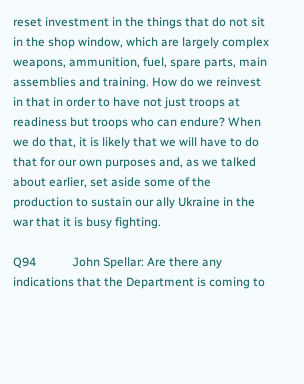reset investment in the things that do not sit in the shop window, which are largely complex weapons, ammunition, fuel, spare parts, main assemblies and training. How do we reinvest in that in order to have not just troops at readiness but troops who can endure? When we do that, it is likely that we will have to do that for our own purposes and, as we talked about earlier, set aside some of the production to sustain our ally Ukraine in the war that it is busy fighting.

Q94            John Spellar: Are there any indications that the Department is coming to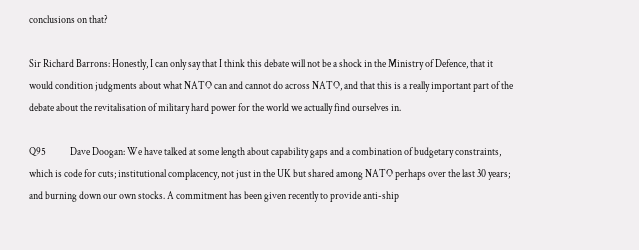conclusions on that?

Sir Richard Barrons: Honestly, I can only say that I think this debate will not be a shock in the Ministry of Defence, that it would condition judgments about what NATO can and cannot do across NATO, and that this is a really important part of the debate about the revitalisation of military hard power for the world we actually find ourselves in.

Q95            Dave Doogan: We have talked at some length about capability gaps and a combination of budgetary constraints, which is code for cuts; institutional complacency, not just in the UK but shared among NATO perhaps over the last 30 years; and burning down our own stocks. A commitment has been given recently to provide anti-ship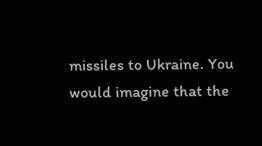missiles to Ukraine. You would imagine that the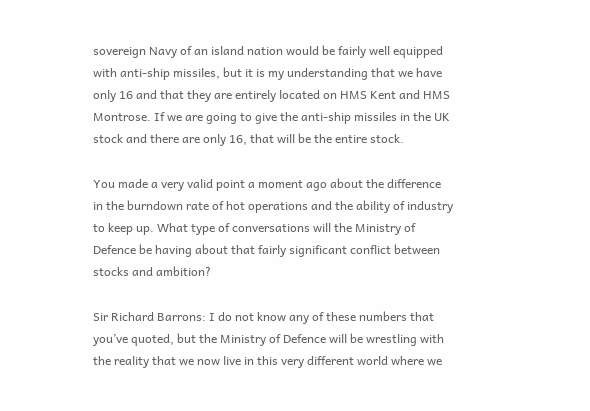sovereign Navy of an island nation would be fairly well equipped with anti-ship missiles, but it is my understanding that we have only 16 and that they are entirely located on HMS Kent and HMS Montrose. If we are going to give the anti-ship missiles in the UK stock and there are only 16, that will be the entire stock.

You made a very valid point a moment ago about the difference in the burndown rate of hot operations and the ability of industry to keep up. What type of conversations will the Ministry of Defence be having about that fairly significant conflict between stocks and ambition?

Sir Richard Barrons: I do not know any of these numbers that you’ve quoted, but the Ministry of Defence will be wrestling with the reality that we now live in this very different world where we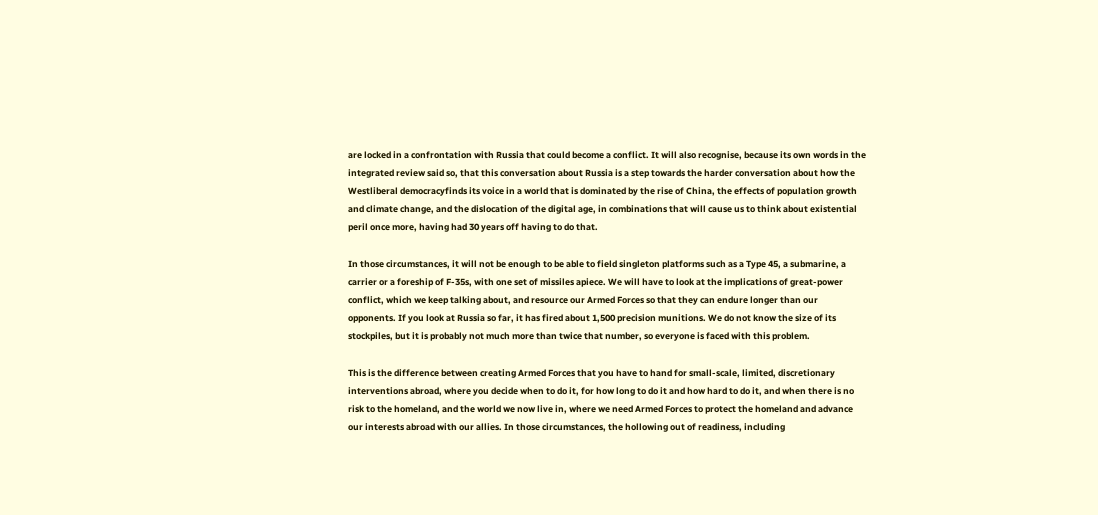are locked in a confrontation with Russia that could become a conflict. It will also recognise, because its own words in the integrated review said so, that this conversation about Russia is a step towards the harder conversation about how the Westliberal democracyfinds its voice in a world that is dominated by the rise of China, the effects of population growth and climate change, and the dislocation of the digital age, in combinations that will cause us to think about existential peril once more, having had 30 years off having to do that.

In those circumstances, it will not be enough to be able to field singleton platforms such as a Type 45, a submarine, a carrier or a foreship of F-35s, with one set of missiles apiece. We will have to look at the implications of great-power conflict, which we keep talking about, and resource our Armed Forces so that they can endure longer than our opponents. If you look at Russia so far, it has fired about 1,500 precision munitions. We do not know the size of its stockpiles, but it is probably not much more than twice that number, so everyone is faced with this problem.

This is the difference between creating Armed Forces that you have to hand for small-scale, limited, discretionary interventions abroad, where you decide when to do it, for how long to do it and how hard to do it, and when there is no risk to the homeland, and the world we now live in, where we need Armed Forces to protect the homeland and advance our interests abroad with our allies. In those circumstances, the hollowing out of readiness, including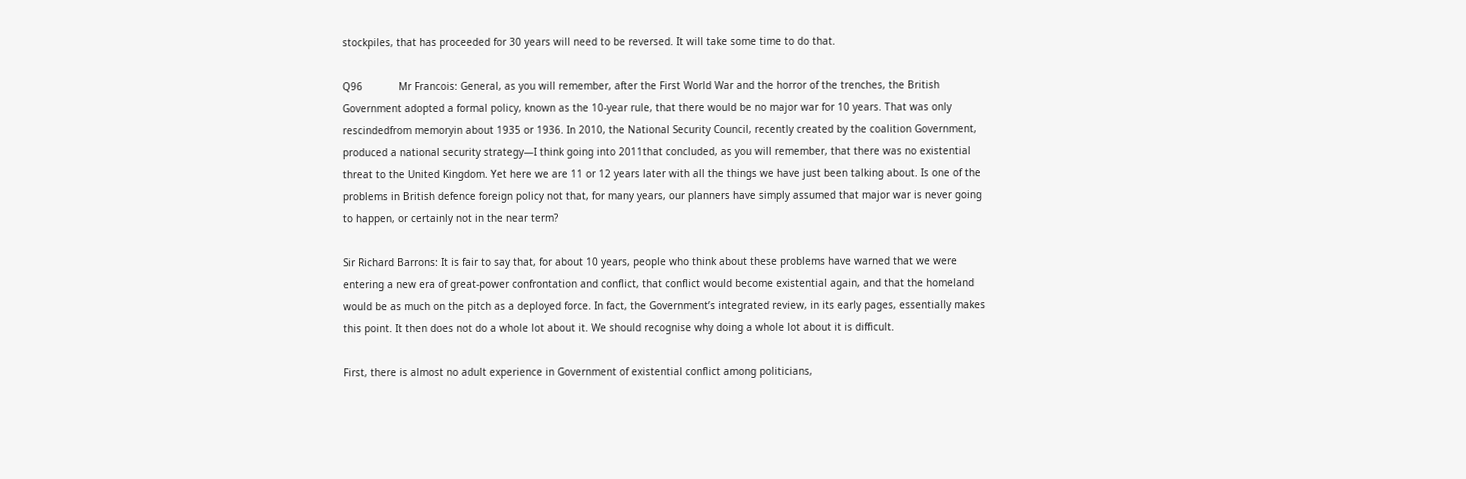stockpiles, that has proceeded for 30 years will need to be reversed. It will take some time to do that.

Q96            Mr Francois: General, as you will remember, after the First World War and the horror of the trenches, the British Government adopted a formal policy, known as the 10-year rule, that there would be no major war for 10 years. That was only rescindedfrom memoryin about 1935 or 1936. In 2010, the National Security Council, recently created by the coalition Government, produced a national security strategy—I think going into 2011that concluded, as you will remember, that there was no existential threat to the United Kingdom. Yet here we are 11 or 12 years later with all the things we have just been talking about. Is one of the problems in British defence foreign policy not that, for many years, our planners have simply assumed that major war is never going to happen, or certainly not in the near term?

Sir Richard Barrons: It is fair to say that, for about 10 years, people who think about these problems have warned that we were entering a new era of great-power confrontation and conflict, that conflict would become existential again, and that the homeland would be as much on the pitch as a deployed force. In fact, the Government’s integrated review, in its early pages, essentially makes this point. It then does not do a whole lot about it. We should recognise why doing a whole lot about it is difficult.

First, there is almost no adult experience in Government of existential conflict among politicians,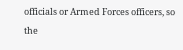officials or Armed Forces officers, so the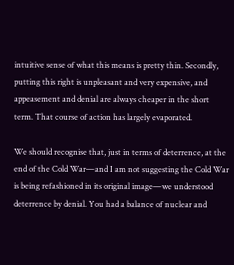intuitive sense of what this means is pretty thin. Secondly, putting this right is unpleasant and very expensive, and appeasement and denial are always cheaper in the short term. That course of action has largely evaporated.

We should recognise that, just in terms of deterrence, at the end of the Cold War—and I am not suggesting the Cold War is being refashioned in its original image—we understood deterrence by denial. You had a balance of nuclear and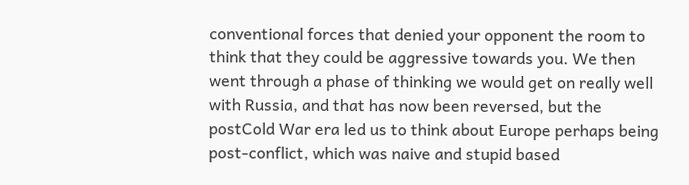conventional forces that denied your opponent the room to think that they could be aggressive towards you. We then went through a phase of thinking we would get on really well with Russia, and that has now been reversed, but the postCold War era led us to think about Europe perhaps being post-conflict, which was naive and stupid based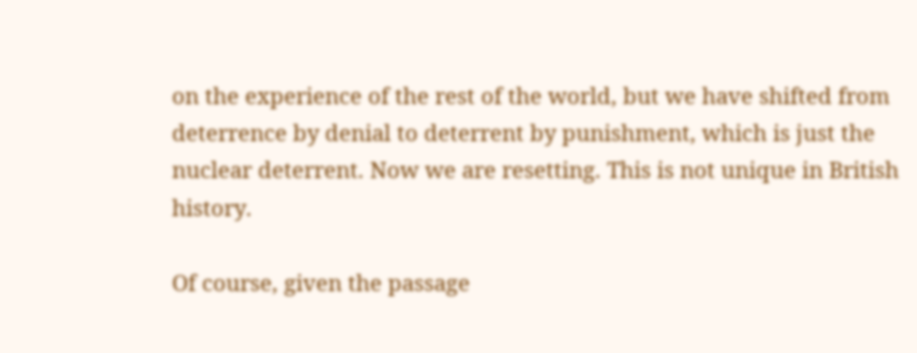on the experience of the rest of the world, but we have shifted from deterrence by denial to deterrent by punishment, which is just the nuclear deterrent. Now we are resetting. This is not unique in British history.

Of course, given the passage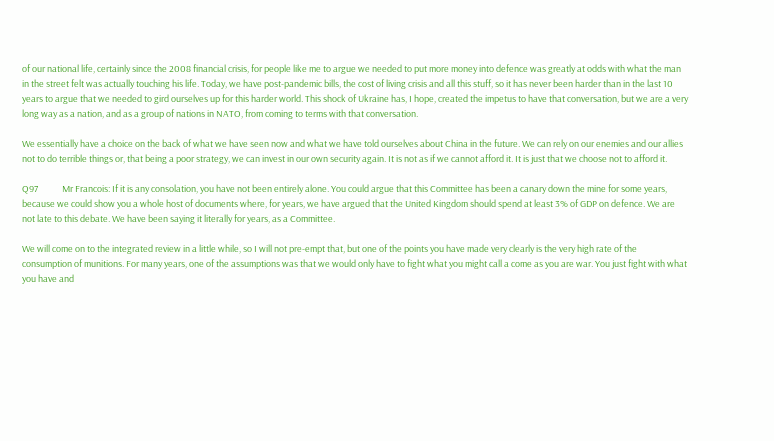of our national life, certainly since the 2008 financial crisis, for people like me to argue we needed to put more money into defence was greatly at odds with what the man in the street felt was actually touching his life. Today, we have post-pandemic bills, the cost of living crisis and all this stuff, so it has never been harder than in the last 10 years to argue that we needed to gird ourselves up for this harder world. This shock of Ukraine has, I hope, created the impetus to have that conversation, but we are a very long way as a nation, and as a group of nations in NATO, from coming to terms with that conversation.

We essentially have a choice on the back of what we have seen now and what we have told ourselves about China in the future. We can rely on our enemies and our allies not to do terrible things or, that being a poor strategy, we can invest in our own security again. It is not as if we cannot afford it. It is just that we choose not to afford it.

Q97            Mr Francois: If it is any consolation, you have not been entirely alone. You could argue that this Committee has been a canary down the mine for some years, because we could show you a whole host of documents where, for years, we have argued that the United Kingdom should spend at least 3% of GDP on defence. We are not late to this debate. We have been saying it literally for years, as a Committee.

We will come on to the integrated review in a little while, so I will not pre-empt that, but one of the points you have made very clearly is the very high rate of the consumption of munitions. For many years, one of the assumptions was that we would only have to fight what you might call a come as you are war. You just fight with what you have and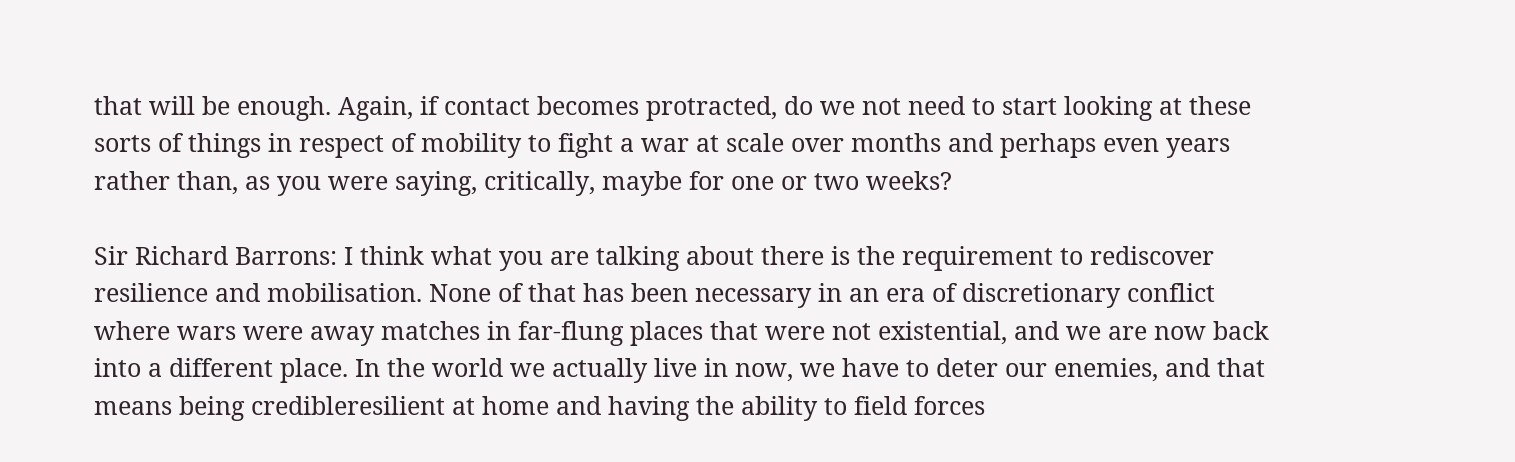that will be enough. Again, if contact becomes protracted, do we not need to start looking at these sorts of things in respect of mobility to fight a war at scale over months and perhaps even years rather than, as you were saying, critically, maybe for one or two weeks?

Sir Richard Barrons: I think what you are talking about there is the requirement to rediscover resilience and mobilisation. None of that has been necessary in an era of discretionary conflict where wars were away matches in far-flung places that were not existential, and we are now back into a different place. In the world we actually live in now, we have to deter our enemies, and that means being credibleresilient at home and having the ability to field forces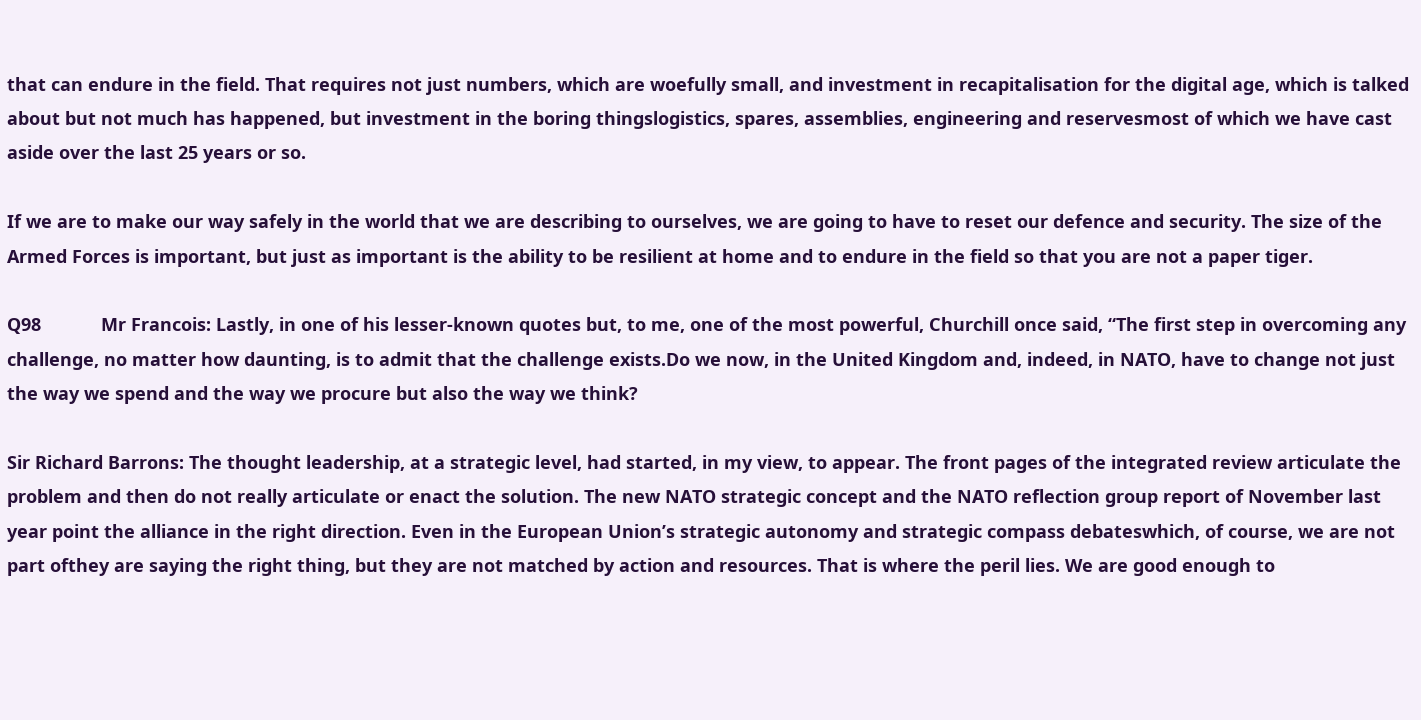that can endure in the field. That requires not just numbers, which are woefully small, and investment in recapitalisation for the digital age, which is talked about but not much has happened, but investment in the boring thingslogistics, spares, assemblies, engineering and reservesmost of which we have cast aside over the last 25 years or so.

If we are to make our way safely in the world that we are describing to ourselves, we are going to have to reset our defence and security. The size of the Armed Forces is important, but just as important is the ability to be resilient at home and to endure in the field so that you are not a paper tiger.

Q98            Mr Francois: Lastly, in one of his lesser-known quotes but, to me, one of the most powerful, Churchill once said, “The first step in overcoming any challenge, no matter how daunting, is to admit that the challenge exists.Do we now, in the United Kingdom and, indeed, in NATO, have to change not just the way we spend and the way we procure but also the way we think?

Sir Richard Barrons: The thought leadership, at a strategic level, had started, in my view, to appear. The front pages of the integrated review articulate the problem and then do not really articulate or enact the solution. The new NATO strategic concept and the NATO reflection group report of November last year point the alliance in the right direction. Even in the European Union’s strategic autonomy and strategic compass debateswhich, of course, we are not part ofthey are saying the right thing, but they are not matched by action and resources. That is where the peril lies. We are good enough to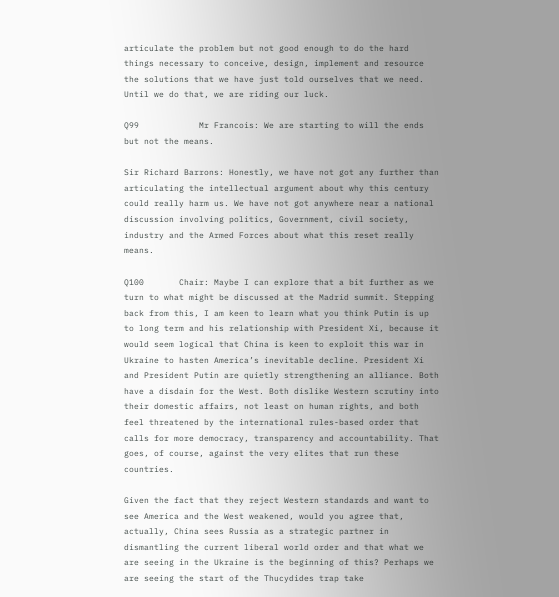articulate the problem but not good enough to do the hard things necessary to conceive, design, implement and resource the solutions that we have just told ourselves that we need. Until we do that, we are riding our luck.

Q99            Mr Francois: We are starting to will the ends but not the means.

Sir Richard Barrons: Honestly, we have not got any further than articulating the intellectual argument about why this century could really harm us. We have not got anywhere near a national discussion involving politics, Government, civil society, industry and the Armed Forces about what this reset really means.

Q100       Chair: Maybe I can explore that a bit further as we turn to what might be discussed at the Madrid summit. Stepping back from this, I am keen to learn what you think Putin is up to long term and his relationship with President Xi, because it would seem logical that China is keen to exploit this war in Ukraine to hasten America’s inevitable decline. President Xi and President Putin are quietly strengthening an alliance. Both have a disdain for the West. Both dislike Western scrutiny into their domestic affairs, not least on human rights, and both feel threatened by the international rules-based order that calls for more democracy, transparency and accountability. That goes, of course, against the very elites that run these countries.

Given the fact that they reject Western standards and want to see America and the West weakened, would you agree that, actually, China sees Russia as a strategic partner in dismantling the current liberal world order and that what we are seeing in the Ukraine is the beginning of this? Perhaps we are seeing the start of the Thucydides trap take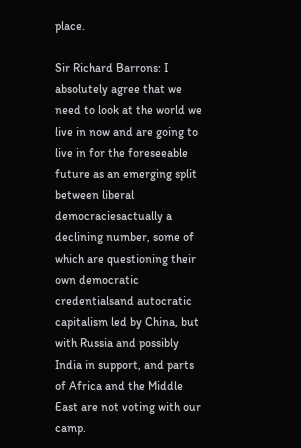place.

Sir Richard Barrons: I absolutely agree that we need to look at the world we live in now and are going to live in for the foreseeable future as an emerging split between liberal democraciesactually a declining number, some of which are questioning their own democratic credentialsand autocratic capitalism led by China, but with Russia and possibly India in support, and parts of Africa and the Middle East are not voting with our camp.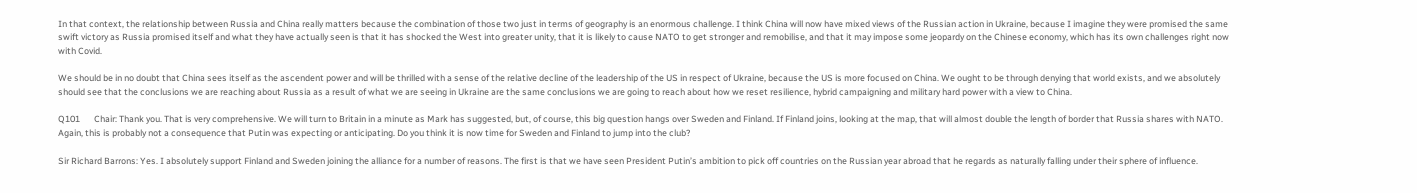In that context, the relationship between Russia and China really matters because the combination of those two just in terms of geography is an enormous challenge. I think China will now have mixed views of the Russian action in Ukraine, because I imagine they were promised the same swift victory as Russia promised itself and what they have actually seen is that it has shocked the West into greater unity, that it is likely to cause NATO to get stronger and remobilise, and that it may impose some jeopardy on the Chinese economy, which has its own challenges right now with Covid.

We should be in no doubt that China sees itself as the ascendent power and will be thrilled with a sense of the relative decline of the leadership of the US in respect of Ukraine, because the US is more focused on China. We ought to be through denying that world exists, and we absolutely should see that the conclusions we are reaching about Russia as a result of what we are seeing in Ukraine are the same conclusions we are going to reach about how we reset resilience, hybrid campaigning and military hard power with a view to China.

Q101       Chair: Thank you. That is very comprehensive. We will turn to Britain in a minute as Mark has suggested, but, of course, this big question hangs over Sweden and Finland. If Finland joins, looking at the map, that will almost double the length of border that Russia shares with NATO. Again, this is probably not a consequence that Putin was expecting or anticipating. Do you think it is now time for Sweden and Finland to jump into the club?

Sir Richard Barrons: Yes. I absolutely support Finland and Sweden joining the alliance for a number of reasons. The first is that we have seen President Putin’s ambition to pick off countries on the Russian year abroad that he regards as naturally falling under their sphere of influence.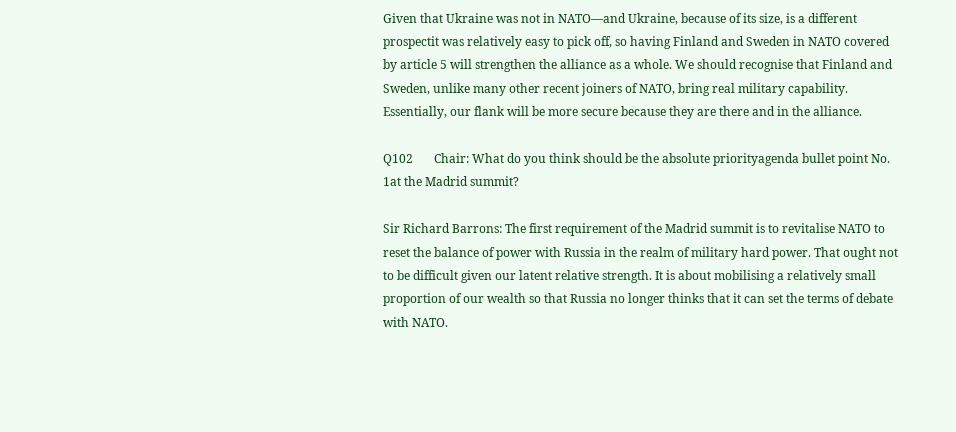Given that Ukraine was not in NATO—and Ukraine, because of its size, is a different prospectit was relatively easy to pick off, so having Finland and Sweden in NATO covered by article 5 will strengthen the alliance as a whole. We should recognise that Finland and Sweden, unlike many other recent joiners of NATO, bring real military capability. Essentially, our flank will be more secure because they are there and in the alliance.

Q102       Chair: What do you think should be the absolute priorityagenda bullet point No. 1at the Madrid summit?

Sir Richard Barrons: The first requirement of the Madrid summit is to revitalise NATO to reset the balance of power with Russia in the realm of military hard power. That ought not to be difficult given our latent relative strength. It is about mobilising a relatively small proportion of our wealth so that Russia no longer thinks that it can set the terms of debate with NATO.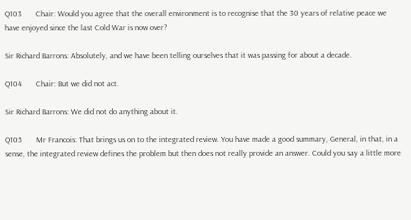Q103       Chair: Would you agree that the overall environment is to recognise that the 30 years of relative peace we have enjoyed since the last Cold War is now over?

Sir Richard Barrons: Absolutely, and we have been telling ourselves that it was passing for about a decade.

Q104       Chair: But we did not act.

Sir Richard Barrons: We did not do anything about it.

Q105       Mr Francois: That brings us on to the integrated review. You have made a good summary, General, in that, in a sense, the integrated review defines the problem but then does not really provide an answer. Could you say a little more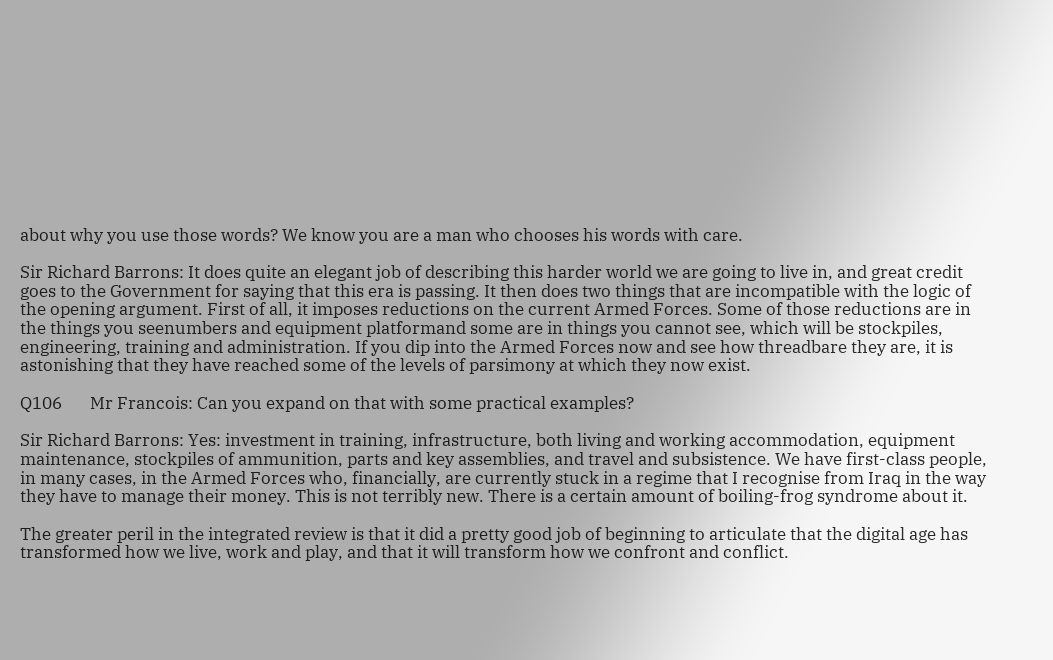about why you use those words? We know you are a man who chooses his words with care.

Sir Richard Barrons: It does quite an elegant job of describing this harder world we are going to live in, and great credit goes to the Government for saying that this era is passing. It then does two things that are incompatible with the logic of the opening argument. First of all, it imposes reductions on the current Armed Forces. Some of those reductions are in the things you seenumbers and equipment platformand some are in things you cannot see, which will be stockpiles, engineering, training and administration. If you dip into the Armed Forces now and see how threadbare they are, it is astonishing that they have reached some of the levels of parsimony at which they now exist.

Q106       Mr Francois: Can you expand on that with some practical examples?

Sir Richard Barrons: Yes: investment in training, infrastructure, both living and working accommodation, equipment maintenance, stockpiles of ammunition, parts and key assemblies, and travel and subsistence. We have first-class people, in many cases, in the Armed Forces who, financially, are currently stuck in a regime that I recognise from Iraq in the way they have to manage their money. This is not terribly new. There is a certain amount of boiling-frog syndrome about it.

The greater peril in the integrated review is that it did a pretty good job of beginning to articulate that the digital age has transformed how we live, work and play, and that it will transform how we confront and conflict.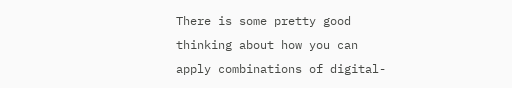There is some pretty good thinking about how you can apply combinations of digital-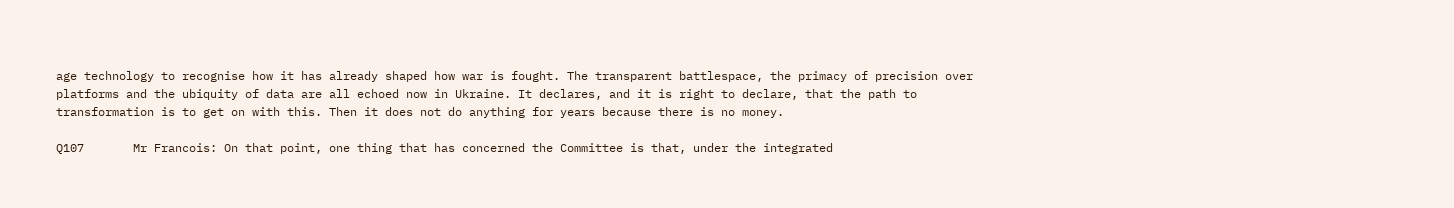age technology to recognise how it has already shaped how war is fought. The transparent battlespace, the primacy of precision over platforms and the ubiquity of data are all echoed now in Ukraine. It declares, and it is right to declare, that the path to transformation is to get on with this. Then it does not do anything for years because there is no money.

Q107       Mr Francois: On that point, one thing that has concerned the Committee is that, under the integrated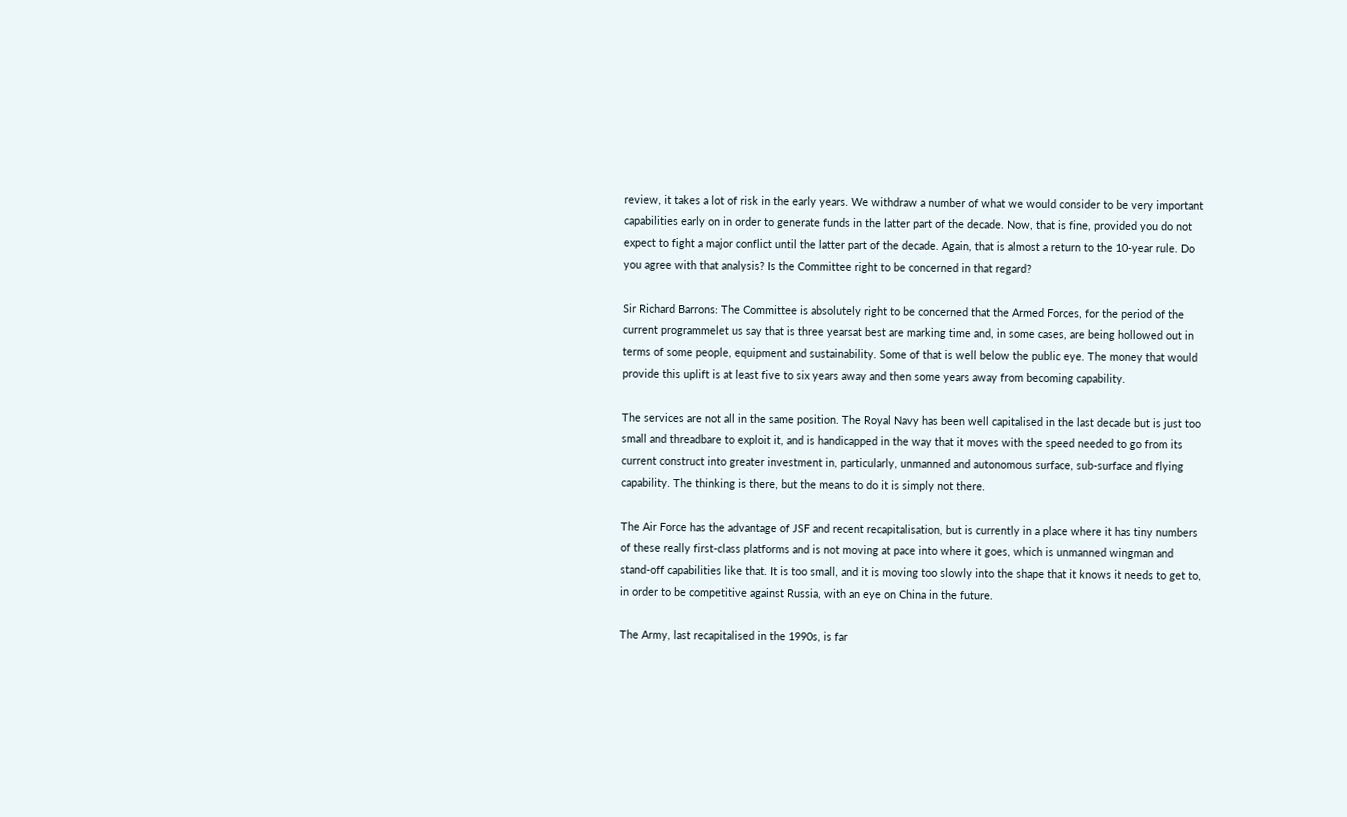review, it takes a lot of risk in the early years. We withdraw a number of what we would consider to be very important capabilities early on in order to generate funds in the latter part of the decade. Now, that is fine, provided you do not expect to fight a major conflict until the latter part of the decade. Again, that is almost a return to the 10-year rule. Do you agree with that analysis? Is the Committee right to be concerned in that regard?

Sir Richard Barrons: The Committee is absolutely right to be concerned that the Armed Forces, for the period of the current programmelet us say that is three yearsat best are marking time and, in some cases, are being hollowed out in terms of some people, equipment and sustainability. Some of that is well below the public eye. The money that would provide this uplift is at least five to six years away and then some years away from becoming capability.

The services are not all in the same position. The Royal Navy has been well capitalised in the last decade but is just too small and threadbare to exploit it, and is handicapped in the way that it moves with the speed needed to go from its current construct into greater investment in, particularly, unmanned and autonomous surface, sub-surface and flying capability. The thinking is there, but the means to do it is simply not there.

The Air Force has the advantage of JSF and recent recapitalisation, but is currently in a place where it has tiny numbers of these really first-class platforms and is not moving at pace into where it goes, which is unmanned wingman and stand-off capabilities like that. It is too small, and it is moving too slowly into the shape that it knows it needs to get to, in order to be competitive against Russia, with an eye on China in the future.

The Army, last recapitalised in the 1990s, is far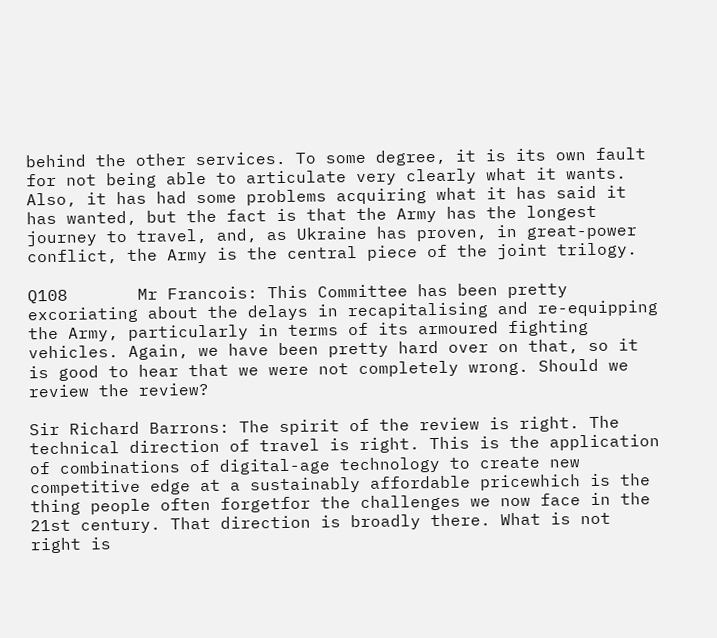behind the other services. To some degree, it is its own fault for not being able to articulate very clearly what it wants. Also, it has had some problems acquiring what it has said it has wanted, but the fact is that the Army has the longest journey to travel, and, as Ukraine has proven, in great-power conflict, the Army is the central piece of the joint trilogy.

Q108       Mr Francois: This Committee has been pretty excoriating about the delays in recapitalising and re-equipping the Army, particularly in terms of its armoured fighting vehicles. Again, we have been pretty hard over on that, so it is good to hear that we were not completely wrong. Should we review the review?

Sir Richard Barrons: The spirit of the review is right. The technical direction of travel is right. This is the application of combinations of digital-age technology to create new competitive edge at a sustainably affordable pricewhich is the thing people often forgetfor the challenges we now face in the 21st century. That direction is broadly there. What is not right is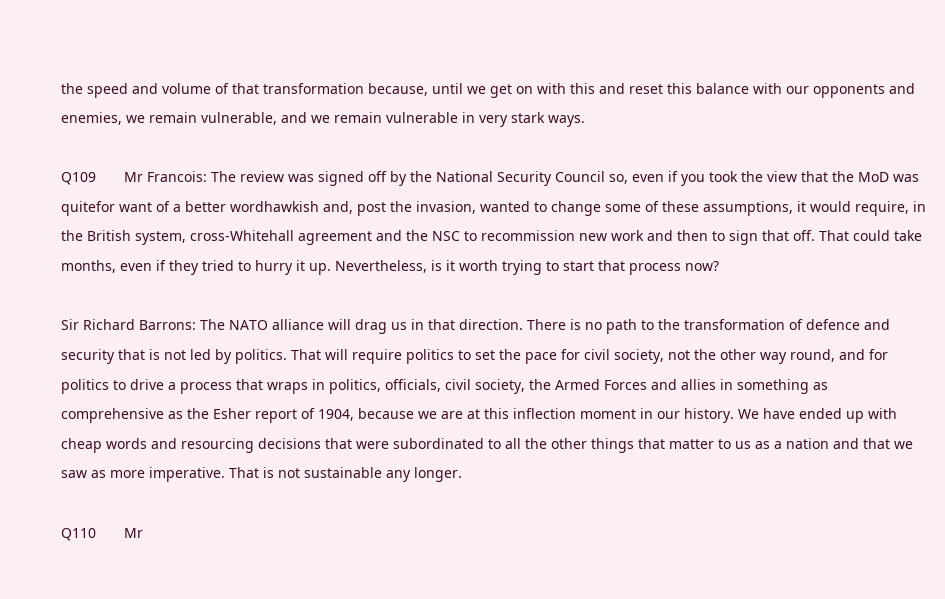the speed and volume of that transformation because, until we get on with this and reset this balance with our opponents and enemies, we remain vulnerable, and we remain vulnerable in very stark ways.

Q109       Mr Francois: The review was signed off by the National Security Council so, even if you took the view that the MoD was quitefor want of a better wordhawkish and, post the invasion, wanted to change some of these assumptions, it would require, in the British system, cross-Whitehall agreement and the NSC to recommission new work and then to sign that off. That could take months, even if they tried to hurry it up. Nevertheless, is it worth trying to start that process now?

Sir Richard Barrons: The NATO alliance will drag us in that direction. There is no path to the transformation of defence and security that is not led by politics. That will require politics to set the pace for civil society, not the other way round, and for politics to drive a process that wraps in politics, officials, civil society, the Armed Forces and allies in something as comprehensive as the Esher report of 1904, because we are at this inflection moment in our history. We have ended up with cheap words and resourcing decisions that were subordinated to all the other things that matter to us as a nation and that we saw as more imperative. That is not sustainable any longer.

Q110       Mr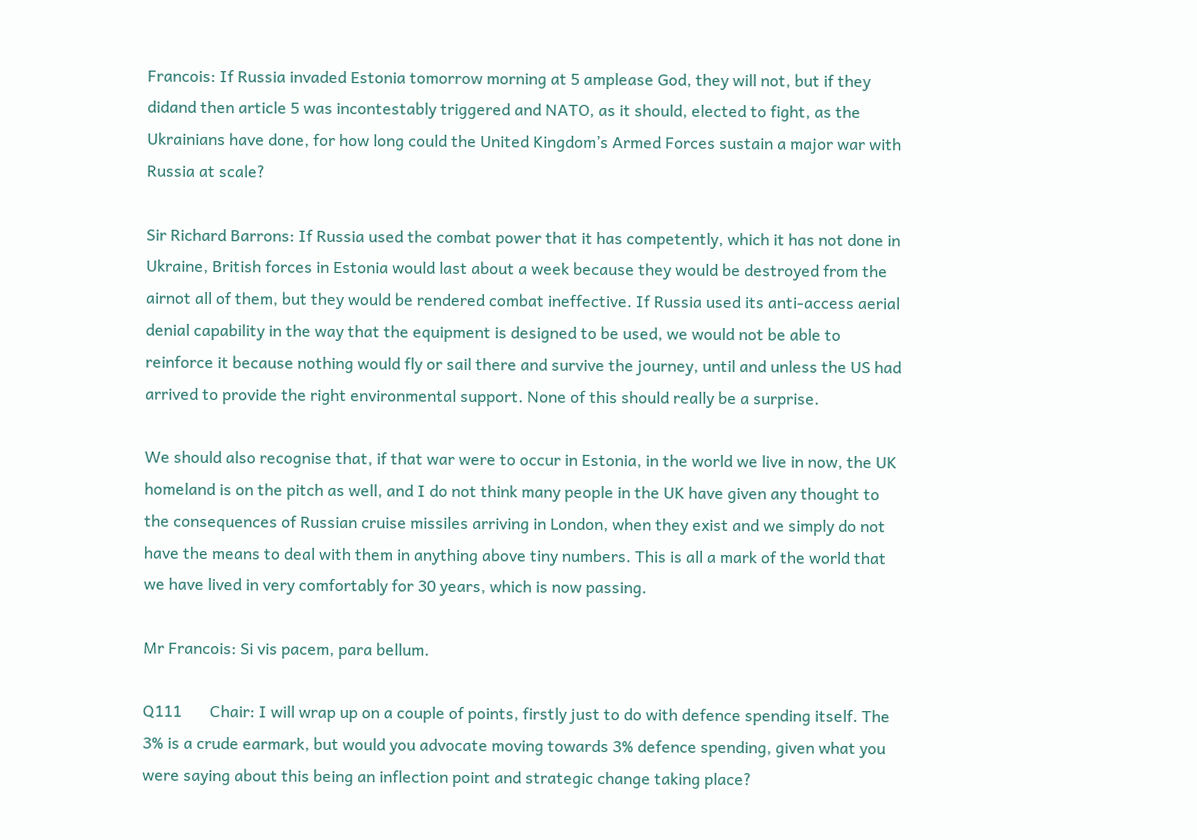Francois: If Russia invaded Estonia tomorrow morning at 5 amplease God, they will not, but if they didand then article 5 was incontestably triggered and NATO, as it should, elected to fight, as the Ukrainians have done, for how long could the United Kingdom’s Armed Forces sustain a major war with Russia at scale?

Sir Richard Barrons: If Russia used the combat power that it has competently, which it has not done in Ukraine, British forces in Estonia would last about a week because they would be destroyed from the airnot all of them, but they would be rendered combat ineffective. If Russia used its anti-access aerial denial capability in the way that the equipment is designed to be used, we would not be able to reinforce it because nothing would fly or sail there and survive the journey, until and unless the US had arrived to provide the right environmental support. None of this should really be a surprise.

We should also recognise that, if that war were to occur in Estonia, in the world we live in now, the UK homeland is on the pitch as well, and I do not think many people in the UK have given any thought to the consequences of Russian cruise missiles arriving in London, when they exist and we simply do not have the means to deal with them in anything above tiny numbers. This is all a mark of the world that we have lived in very comfortably for 30 years, which is now passing.

Mr Francois: Si vis pacem, para bellum.

Q111       Chair: I will wrap up on a couple of points, firstly just to do with defence spending itself. The 3% is a crude earmark, but would you advocate moving towards 3% defence spending, given what you were saying about this being an inflection point and strategic change taking place?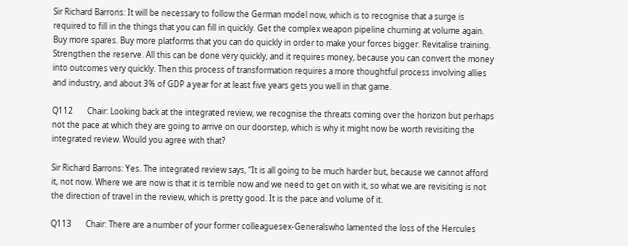Sir Richard Barrons: It will be necessary to follow the German model now, which is to recognise that a surge is required to fill in the things that you can fill in quickly. Get the complex weapon pipeline churning at volume again. Buy more spares. Buy more platforms that you can do quickly in order to make your forces bigger. Revitalise training. Strengthen the reserve. All this can be done very quickly, and it requires money, because you can convert the money into outcomes very quickly. Then this process of transformation requires a more thoughtful process involving allies and industry, and about 3% of GDP a year for at least five years gets you well in that game.

Q112       Chair: Looking back at the integrated review, we recognise the threats coming over the horizon but perhaps not the pace at which they are going to arrive on our doorstep, which is why it might now be worth revisiting the integrated review. Would you agree with that?

Sir Richard Barrons: Yes. The integrated review says, “It is all going to be much harder but, because we cannot afford it, not now. Where we are now is that it is terrible now and we need to get on with it, so what we are revisiting is not the direction of travel in the review, which is pretty good. It is the pace and volume of it.

Q113       Chair: There are a number of your former colleaguesex-Generalswho lamented the loss of the Hercules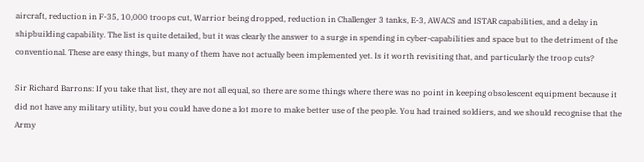aircraft, reduction in F-35, 10,000 troops cut, Warrior being dropped, reduction in Challenger 3 tanks, E-3, AWACS and ISTAR capabilities, and a delay in shipbuilding capability. The list is quite detailed, but it was clearly the answer to a surge in spending in cyber-capabilities and space but to the detriment of the conventional. These are easy things, but many of them have not actually been implemented yet. Is it worth revisiting that, and particularly the troop cuts?

Sir Richard Barrons: If you take that list, they are not all equal, so there are some things where there was no point in keeping obsolescent equipment because it did not have any military utility, but you could have done a lot more to make better use of the people. You had trained soldiers, and we should recognise that the Army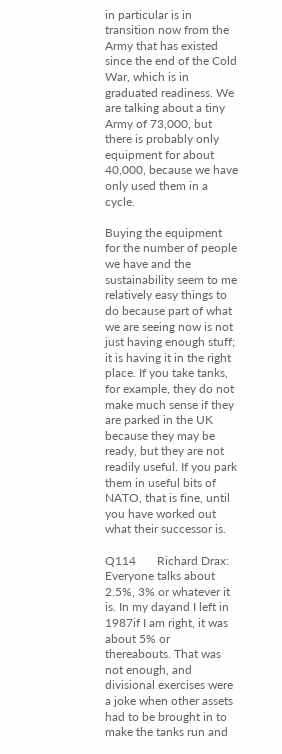in particular is in transition now from the Army that has existed since the end of the Cold War, which is in graduated readiness. We are talking about a tiny Army of 73,000, but there is probably only equipment for about 40,000, because we have only used them in a cycle.

Buying the equipment for the number of people we have and the sustainability seem to me relatively easy things to do because part of what we are seeing now is not just having enough stuff; it is having it in the right place. If you take tanks, for example, they do not make much sense if they are parked in the UK because they may be ready, but they are not readily useful. If you park them in useful bits of NATO, that is fine, until you have worked out what their successor is.

Q114       Richard Drax: Everyone talks about 2.5%, 3% or whatever it is. In my dayand I left in 1987if I am right, it was about 5% or thereabouts. That was not enough, and divisional exercises were a joke when other assets had to be brought in to make the tanks run and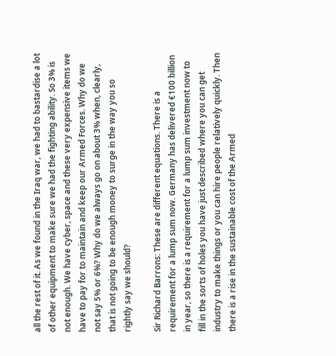all the rest of it. As we found in the Iraq war, we had to bastardise a lot of other equipment to make sure we had the fighting ability. So 3% is not enough. We have cyber, space and these very expensive items we have to pay for to maintain and keep our Armed Forces. Why do we not say 5% or 6%? Why do we always go on about 3% when, clearly, that is not going to be enough money to surge in the way you so rightly say we should?

Sir Richard Barrons: These are different equations. There is a requirement for a lump sum now. Germany has delivered €100 billion in year, so there is a requirement for a lump sum investment now to fill in the sorts of holes you have just described where you can get industry to make things or you can hire people relatively quickly. Then there is a rise in the sustainable cost of the Armed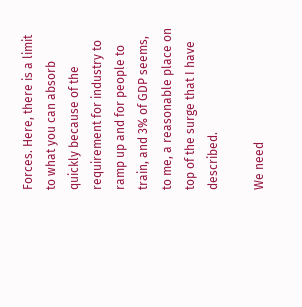Forces. Here, there is a limit to what you can absorb quickly because of the requirement for industry to ramp up and for people to train, and 3% of GDP seems, to me, a reasonable place on top of the surge that I have described.

We need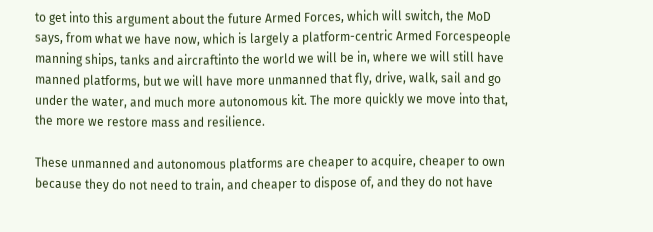to get into this argument about the future Armed Forces, which will switch, the MoD says, from what we have now, which is largely a platform-centric Armed Forcespeople manning ships, tanks and aircraftinto the world we will be in, where we will still have manned platforms, but we will have more unmanned that fly, drive, walk, sail and go under the water, and much more autonomous kit. The more quickly we move into that, the more we restore mass and resilience.

These unmanned and autonomous platforms are cheaper to acquire, cheaper to own because they do not need to train, and cheaper to dispose of, and they do not have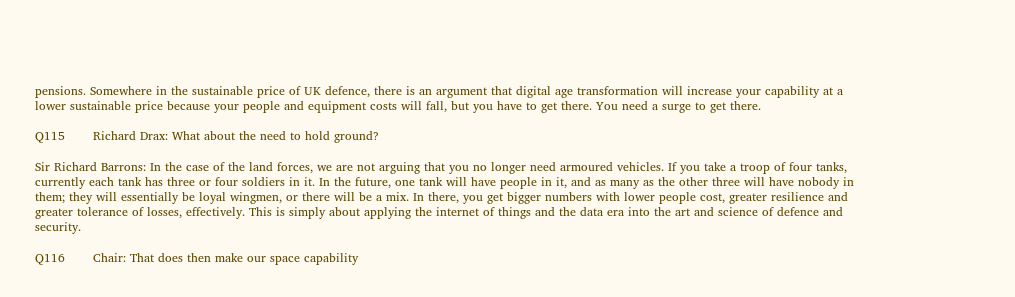pensions. Somewhere in the sustainable price of UK defence, there is an argument that digital age transformation will increase your capability at a lower sustainable price because your people and equipment costs will fall, but you have to get there. You need a surge to get there.

Q115       Richard Drax: What about the need to hold ground?

Sir Richard Barrons: In the case of the land forces, we are not arguing that you no longer need armoured vehicles. If you take a troop of four tanks, currently each tank has three or four soldiers in it. In the future, one tank will have people in it, and as many as the other three will have nobody in them; they will essentially be loyal wingmen, or there will be a mix. In there, you get bigger numbers with lower people cost, greater resilience and greater tolerance of losses, effectively. This is simply about applying the internet of things and the data era into the art and science of defence and security.

Q116       Chair: That does then make our space capability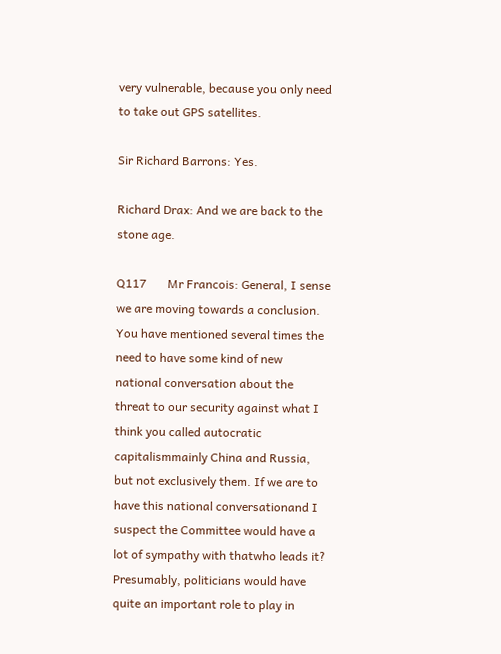very vulnerable, because you only need to take out GPS satellites.

Sir Richard Barrons: Yes.

Richard Drax: And we are back to the stone age.

Q117       Mr Francois: General, I sense we are moving towards a conclusion. You have mentioned several times the need to have some kind of new national conversation about the threat to our security against what I think you called autocratic capitalismmainly China and Russia, but not exclusively them. If we are to have this national conversationand I suspect the Committee would have a lot of sympathy with thatwho leads it? Presumably, politicians would have quite an important role to play in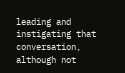leading and instigating that conversation, although not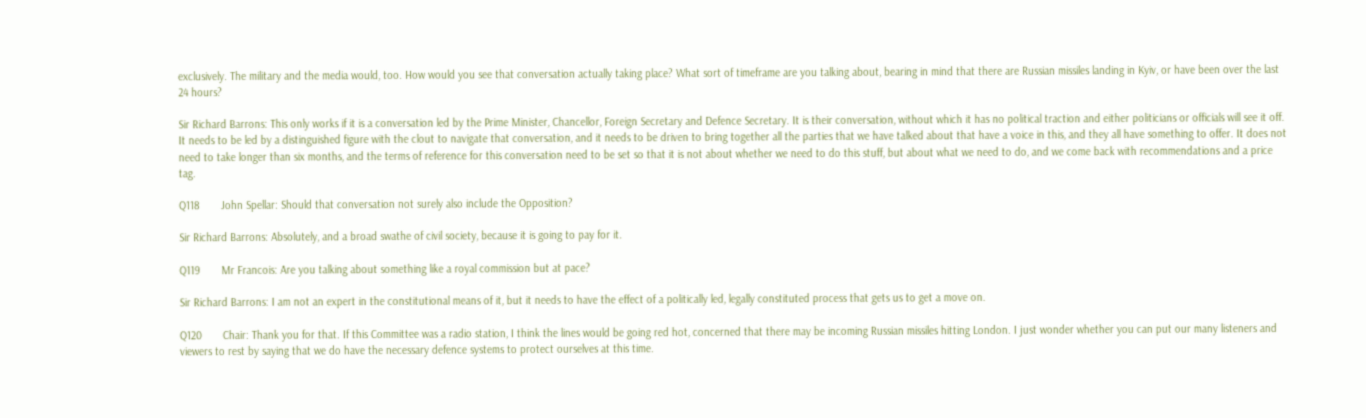exclusively. The military and the media would, too. How would you see that conversation actually taking place? What sort of timeframe are you talking about, bearing in mind that there are Russian missiles landing in Kyiv, or have been over the last 24 hours?

Sir Richard Barrons: This only works if it is a conversation led by the Prime Minister, Chancellor, Foreign Secretary and Defence Secretary. It is their conversation, without which it has no political traction and either politicians or officials will see it off. It needs to be led by a distinguished figure with the clout to navigate that conversation, and it needs to be driven to bring together all the parties that we have talked about that have a voice in this, and they all have something to offer. It does not need to take longer than six months, and the terms of reference for this conversation need to be set so that it is not about whether we need to do this stuff, but about what we need to do, and we come back with recommendations and a price tag.

Q118       John Spellar: Should that conversation not surely also include the Opposition?

Sir Richard Barrons: Absolutely, and a broad swathe of civil society, because it is going to pay for it.

Q119       Mr Francois: Are you talking about something like a royal commission but at pace?

Sir Richard Barrons: I am not an expert in the constitutional means of it, but it needs to have the effect of a politically led, legally constituted process that gets us to get a move on.

Q120       Chair: Thank you for that. If this Committee was a radio station, I think the lines would be going red hot, concerned that there may be incoming Russian missiles hitting London. I just wonder whether you can put our many listeners and viewers to rest by saying that we do have the necessary defence systems to protect ourselves at this time.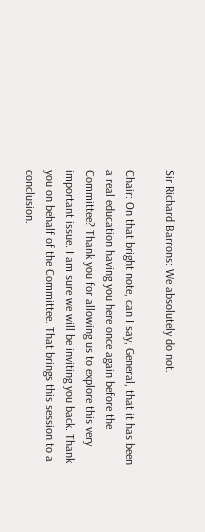Sir Richard Barrons: We absolutely do not.

Chair: On that bright note, can I say, General, that it has been a real education having you here once again before the Committee? Thank you for allowing us to explore this very important issue. I am sure we will be inviting you back. Thank you on behalf of the Committee. That brings this session to a conclusion.